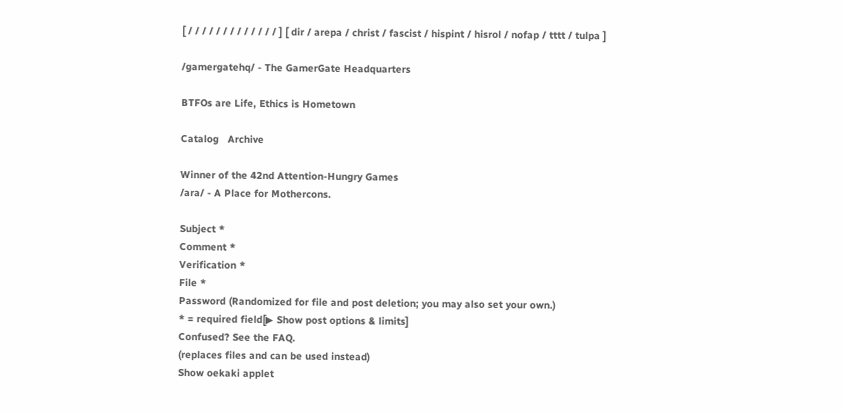[ / / / / / / / / / / / / / ] [ dir / arepa / christ / fascist / hispint / hisrol / nofap / tttt / tulpa ]

/gamergatehq/ - The GamerGate Headquarters

BTFOs are Life, Ethics is Hometown

Catalog   Archive

Winner of the 42nd Attention-Hungry Games
/ara/ - A Place for Mothercons.

Subject *
Comment *
Verification *
File *
Password (Randomized for file and post deletion; you may also set your own.)
* = required field[▶ Show post options & limits]
Confused? See the FAQ.
(replaces files and can be used instead)
Show oekaki applet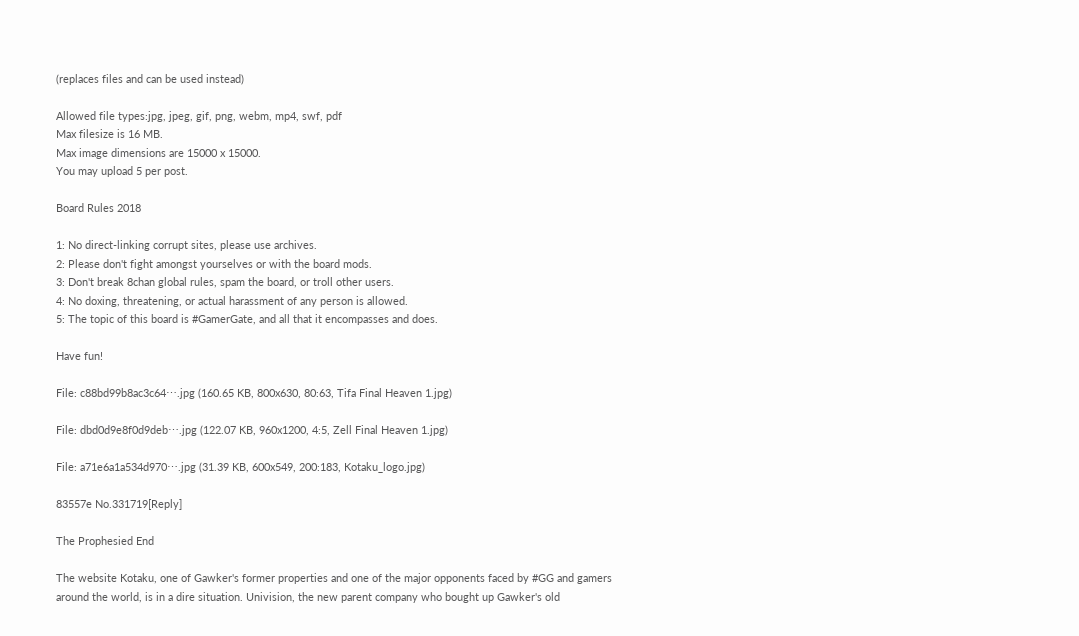(replaces files and can be used instead)

Allowed file types:jpg, jpeg, gif, png, webm, mp4, swf, pdf
Max filesize is 16 MB.
Max image dimensions are 15000 x 15000.
You may upload 5 per post.

Board Rules 2018

1: No direct-linking corrupt sites, please use archives.
2: Please don't fight amongst yourselves or with the board mods.
3: Don't break 8chan global rules, spam the board, or troll other users.
4: No doxing, threatening, or actual harassment of any person is allowed.
5: The topic of this board is #GamerGate, and all that it encompasses and does.

Have fun!

File: c88bd99b8ac3c64⋯.jpg (160.65 KB, 800x630, 80:63, Tifa Final Heaven 1.jpg)

File: dbd0d9e8f0d9deb⋯.jpg (122.07 KB, 960x1200, 4:5, Zell Final Heaven 1.jpg)

File: a71e6a1a534d970⋯.jpg (31.39 KB, 600x549, 200:183, Kotaku_logo.jpg)

83557e No.331719[Reply]

The Prophesied End

The website Kotaku, one of Gawker's former properties and one of the major opponents faced by #GG and gamers around the world, is in a dire situation. Univision, the new parent company who bought up Gawker's old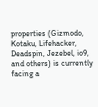properties (Gizmodo, Kotaku, Lifehacker, Deadspin, Jezebel, io9, and others) is currently facing a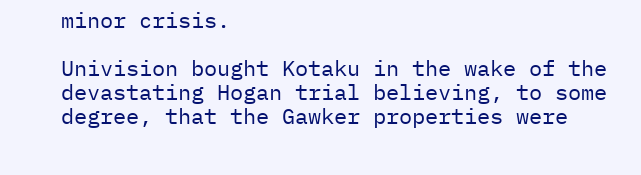minor crisis.

Univision bought Kotaku in the wake of the devastating Hogan trial believing, to some degree, that the Gawker properties were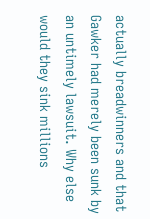actually breadwinners and that Gawker had merely been sunk by an untimely lawsuit. Why else would they sink millions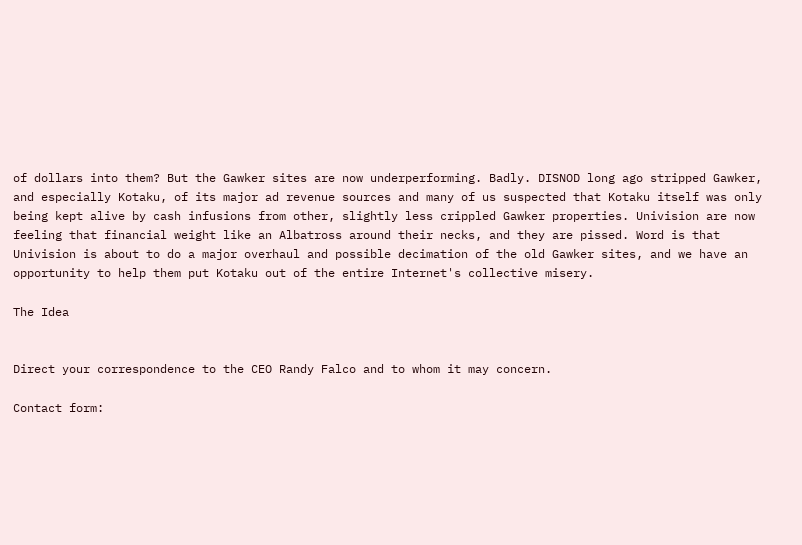of dollars into them? But the Gawker sites are now underperforming. Badly. DISNOD long ago stripped Gawker, and especially Kotaku, of its major ad revenue sources and many of us suspected that Kotaku itself was only being kept alive by cash infusions from other, slightly less crippled Gawker properties. Univision are now feeling that financial weight like an Albatross around their necks, and they are pissed. Word is that Univision is about to do a major overhaul and possible decimation of the old Gawker sites, and we have an opportunity to help them put Kotaku out of the entire Internet's collective misery.

The Idea


Direct your correspondence to the CEO Randy Falco and to whom it may concern.

Contact form: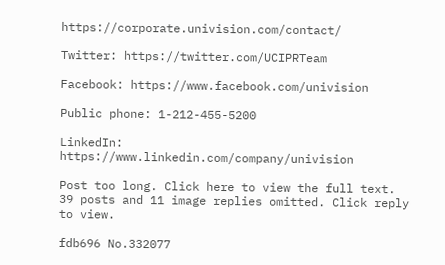https://corporate.univision.com/contact/

Twitter: https://twitter.com/UCIPRTeam

Facebook: https://www.facebook.com/univision

Public phone: 1-212-455-5200

LinkedIn: https://www.linkedin.com/company/univision

Post too long. Click here to view the full text.
39 posts and 11 image replies omitted. Click reply to view.

fdb696 No.332077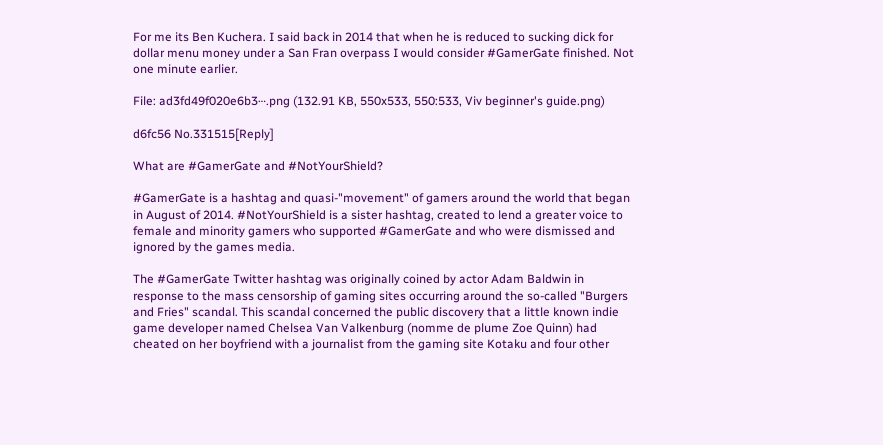For me its Ben Kuchera. I said back in 2014 that when he is reduced to sucking dick for dollar menu money under a San Fran overpass I would consider #GamerGate finished. Not one minute earlier.

File: ad3fd49f020e6b3⋯.png (132.91 KB, 550x533, 550:533, Viv beginner's guide.png)

d6fc56 No.331515[Reply]

What are #GamerGate and #NotYourShield?

#GamerGate is a hashtag and quasi-"movement" of gamers around the world that began in August of 2014. #NotYourShield is a sister hashtag, created to lend a greater voice to female and minority gamers who supported #GamerGate and who were dismissed and ignored by the games media.

The #GamerGate Twitter hashtag was originally coined by actor Adam Baldwin in response to the mass censorship of gaming sites occurring around the so-called "Burgers and Fries" scandal. This scandal concerned the public discovery that a little known indie game developer named Chelsea Van Valkenburg (nomme de plume Zoe Quinn) had cheated on her boyfriend with a journalist from the gaming site Kotaku and four other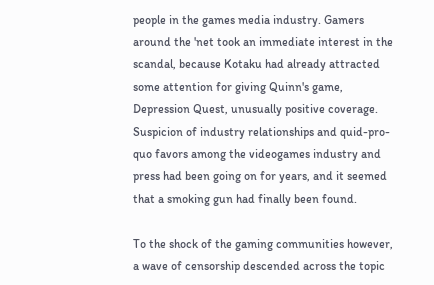people in the games media industry. Gamers around the 'net took an immediate interest in the scandal, because Kotaku had already attracted some attention for giving Quinn's game, Depression Quest, unusually positive coverage. Suspicion of industry relationships and quid-pro-quo favors among the videogames industry and press had been going on for years, and it seemed that a smoking gun had finally been found.

To the shock of the gaming communities however, a wave of censorship descended across the topic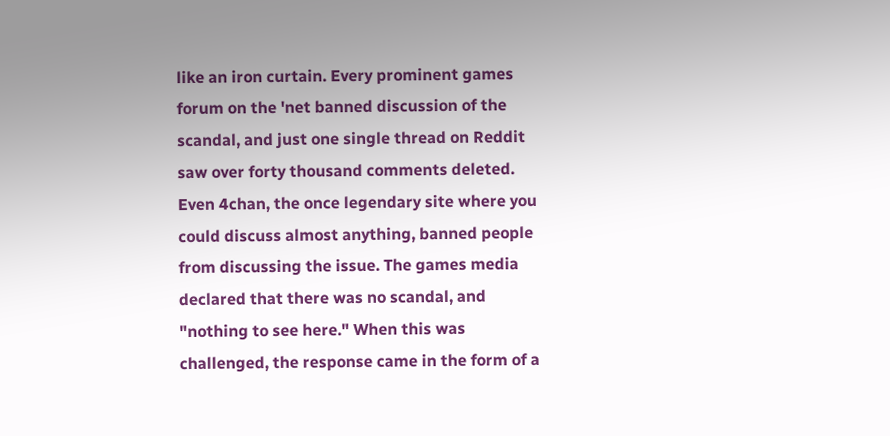like an iron curtain. Every prominent games forum on the 'net banned discussion of the scandal, and just one single thread on Reddit saw over forty thousand comments deleted. Even 4chan, the once legendary site where you could discuss almost anything, banned people from discussing the issue. The games media declared that there was no scandal, and "nothing to see here." When this was challenged, the response came in the form of a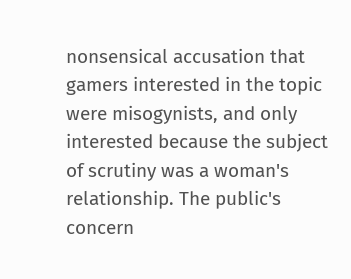nonsensical accusation that gamers interested in the topic were misogynists, and only interested because the subject of scrutiny was a woman's relationship. The public's concern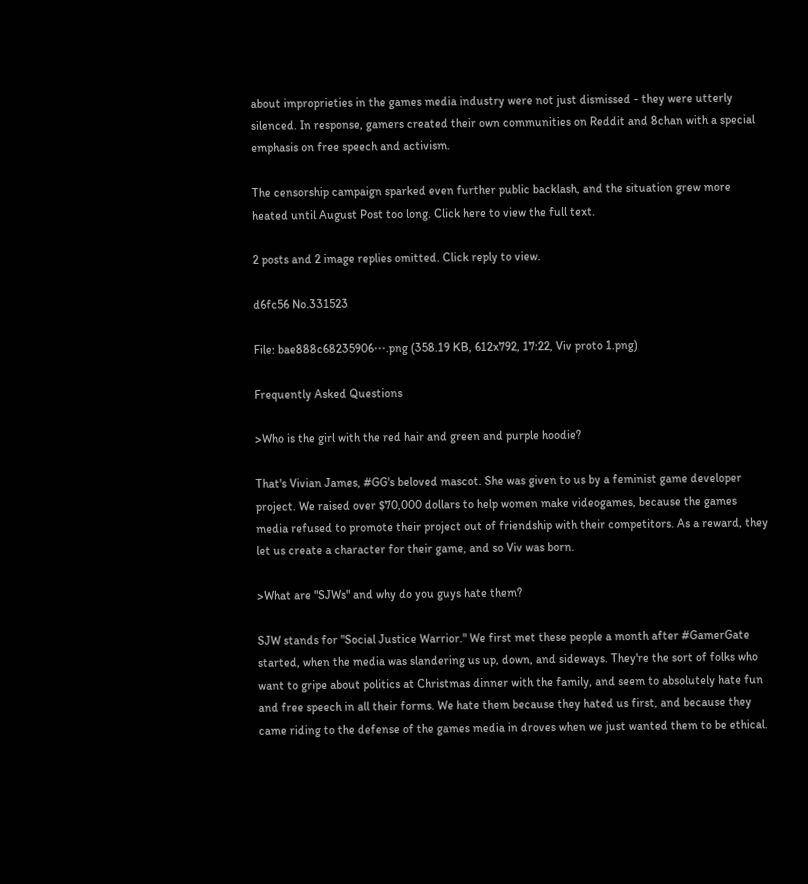about improprieties in the games media industry were not just dismissed - they were utterly silenced. In response, gamers created their own communities on Reddit and 8chan with a special emphasis on free speech and activism.

The censorship campaign sparked even further public backlash, and the situation grew more heated until August Post too long. Click here to view the full text.

2 posts and 2 image replies omitted. Click reply to view.

d6fc56 No.331523

File: bae888c68235906⋯.png (358.19 KB, 612x792, 17:22, Viv proto 1.png)

Frequently Asked Questions

>Who is the girl with the red hair and green and purple hoodie?

That's Vivian James, #GG's beloved mascot. She was given to us by a feminist game developer project. We raised over $70,000 dollars to help women make videogames, because the games media refused to promote their project out of friendship with their competitors. As a reward, they let us create a character for their game, and so Viv was born.

>What are "SJWs" and why do you guys hate them?

SJW stands for "Social Justice Warrior." We first met these people a month after #GamerGate started, when the media was slandering us up, down, and sideways. They're the sort of folks who want to gripe about politics at Christmas dinner with the family, and seem to absolutely hate fun and free speech in all their forms. We hate them because they hated us first, and because they came riding to the defense of the games media in droves when we just wanted them to be ethical.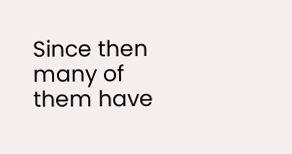Since then many of them have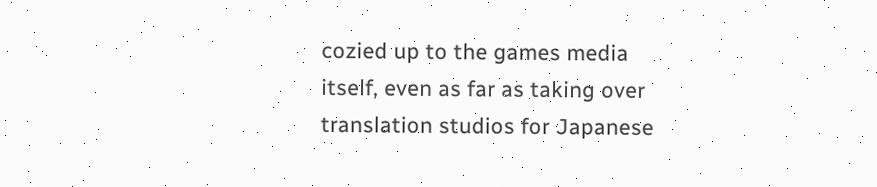cozied up to the games media itself, even as far as taking over translation studios for Japanese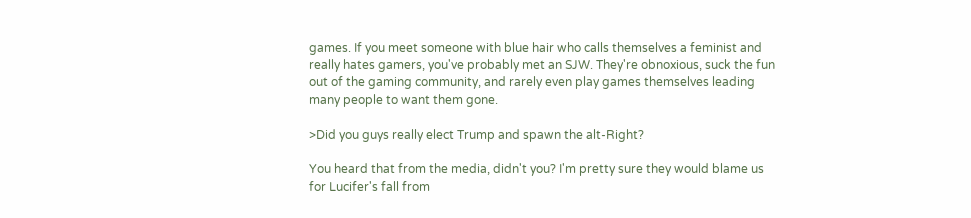games. If you meet someone with blue hair who calls themselves a feminist and really hates gamers, you've probably met an SJW. They're obnoxious, suck the fun out of the gaming community, and rarely even play games themselves leading many people to want them gone.

>Did you guys really elect Trump and spawn the alt-Right?

You heard that from the media, didn't you? I'm pretty sure they would blame us for Lucifer's fall from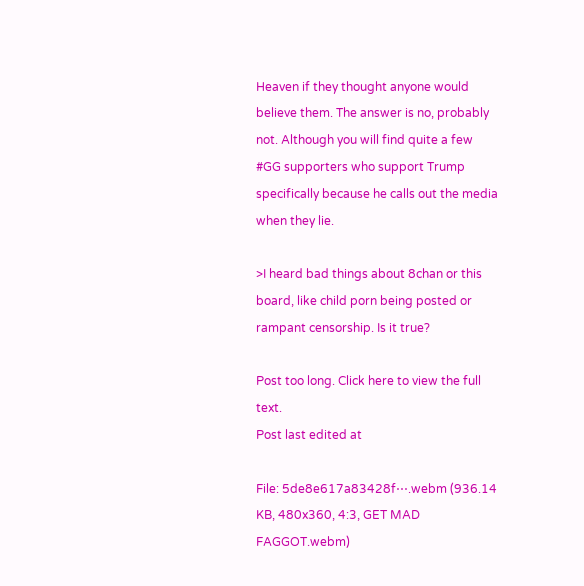Heaven if they thought anyone would believe them. The answer is no, probably not. Although you will find quite a few #GG supporters who support Trump specifically because he calls out the media when they lie.

>I heard bad things about 8chan or this board, like child porn being posted or rampant censorship. Is it true?

Post too long. Click here to view the full text.
Post last edited at

File: 5de8e617a83428f⋯.webm (936.14 KB, 480x360, 4:3, GET MAD FAGGOT.webm)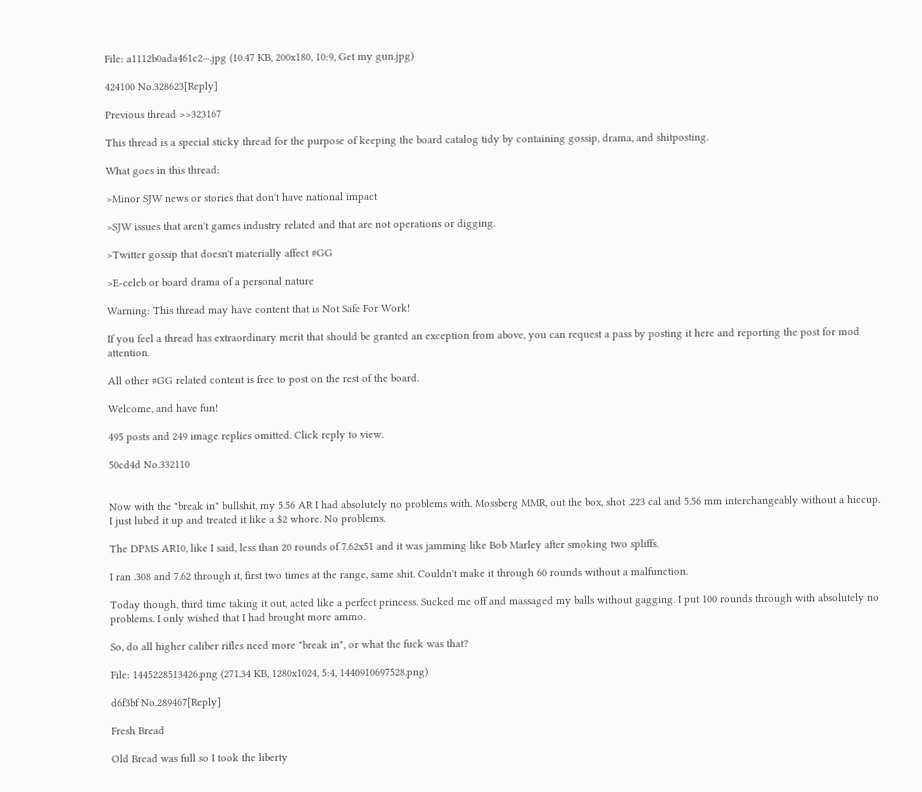File: a1112b0ada461c2⋯.jpg (10.47 KB, 200x180, 10:9, Get my gun.jpg)

424100 No.328623[Reply]

Previous thread >>323167

This thread is a special sticky thread for the purpose of keeping the board catalog tidy by containing gossip, drama, and shitposting.

What goes in this thread:

>Minor SJW news or stories that don't have national impact

>SJW issues that aren't games industry related and that are not operations or digging.

>Twitter gossip that doesn't materially affect #GG

>E-celeb or board drama of a personal nature

Warning: This thread may have content that is Not Safe For Work!

If you feel a thread has extraordinary merit that should be granted an exception from above, you can request a pass by posting it here and reporting the post for mod attention.

All other #GG related content is free to post on the rest of the board.

Welcome, and have fun!

495 posts and 249 image replies omitted. Click reply to view.

50cd4d No.332110


Now with the "break in" bullshit, my 5.56 AR I had absolutely no problems with. Mossberg MMR, out the box, shot .223 cal and 5.56 mm interchangeably without a hiccup. I just lubed it up and treated it like a $2 whore. No problems.

The DPMS AR10, like I said, less than 20 rounds of 7.62x51 and it was jamming like Bob Marley after smoking two spliffs.

I ran .308 and 7.62 through it, first two times at the range, same shit. Couldn't make it through 60 rounds without a malfunction.

Today though, third time taking it out, acted like a perfect princess. Sucked me off and massaged my balls without gagging. I put 100 rounds through with absolutely no problems. I only wished that I had brought more ammo.

So, do all higher caliber rifles need more "break in", or what the fuck was that?

File: 1445228513426.png (271.34 KB, 1280x1024, 5:4, 1440910697528.png)

d6f3bf No.289467[Reply]

Fresh Bread

Old Bread was full so I took the liberty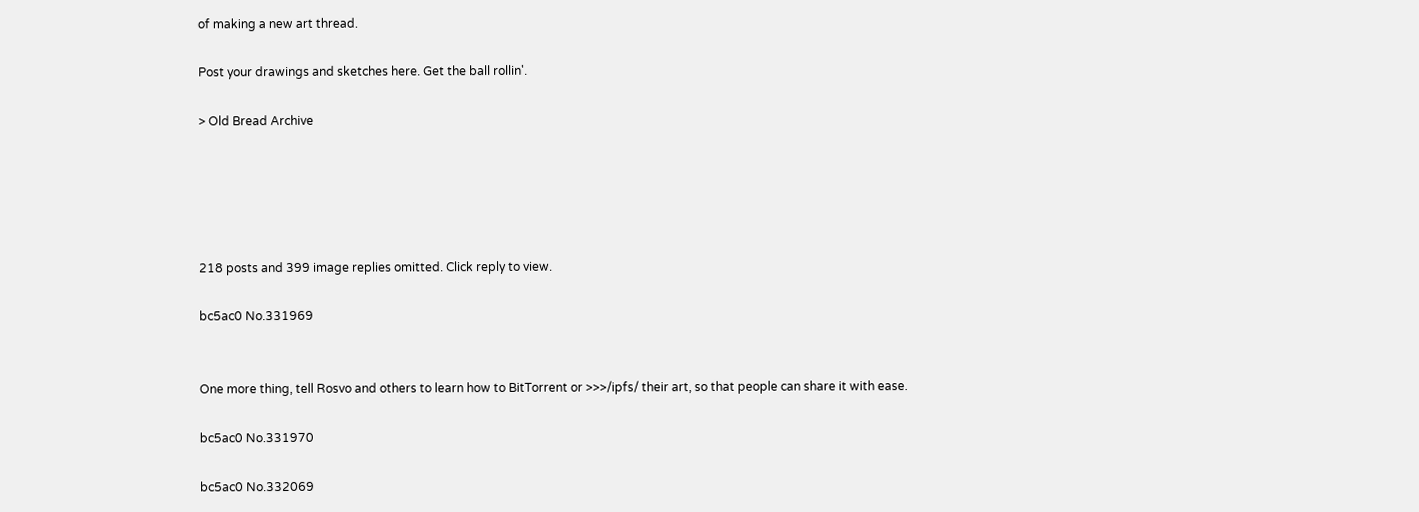of making a new art thread.

Post your drawings and sketches here. Get the ball rollin'.

> Old Bread Archive





218 posts and 399 image replies omitted. Click reply to view.

bc5ac0 No.331969


One more thing, tell Rosvo and others to learn how to BitTorrent or >>>/ipfs/ their art, so that people can share it with ease.

bc5ac0 No.331970

bc5ac0 No.332069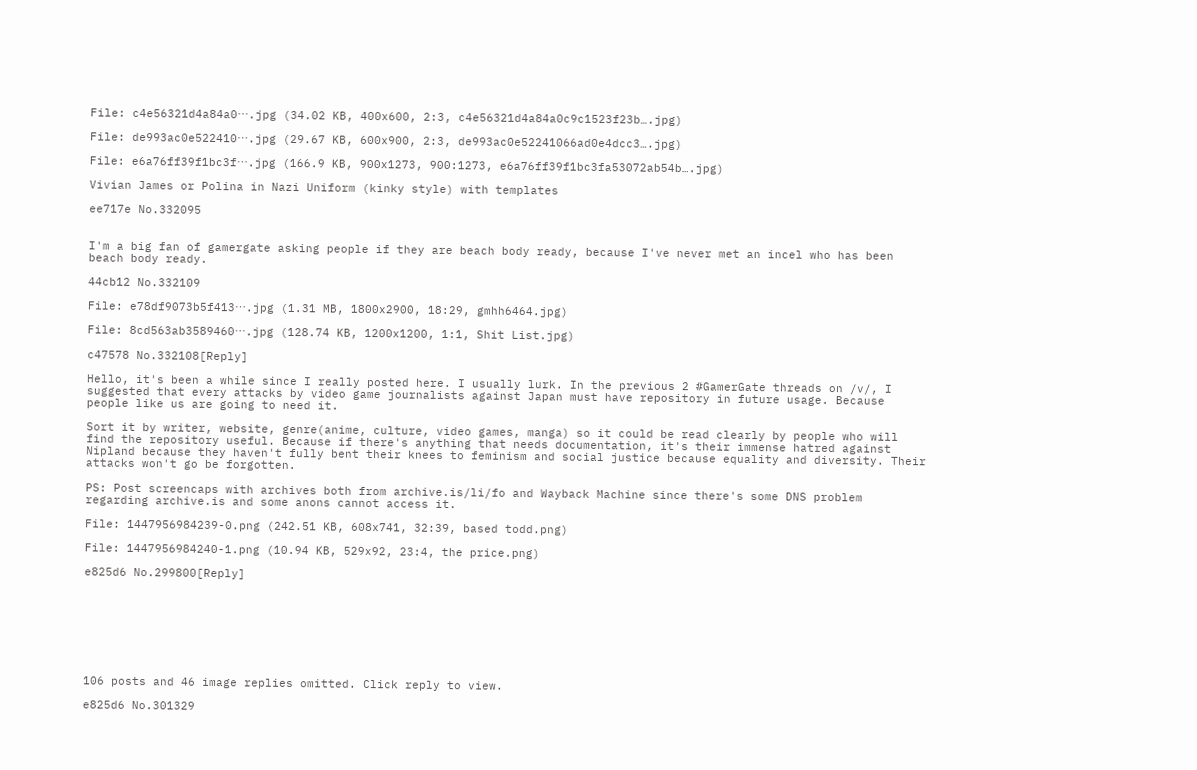File: c4e56321d4a84a0⋯.jpg (34.02 KB, 400x600, 2:3, c4e56321d4a84a0c9c1523f23b….jpg)

File: de993ac0e522410⋯.jpg (29.67 KB, 600x900, 2:3, de993ac0e52241066ad0e4dcc3….jpg)

File: e6a76ff39f1bc3f⋯.jpg (166.9 KB, 900x1273, 900:1273, e6a76ff39f1bc3fa53072ab54b….jpg)

Vivian James or Polina in Nazi Uniform (kinky style) with templates

ee717e No.332095


I'm a big fan of gamergate asking people if they are beach body ready, because I've never met an incel who has been beach body ready.

44cb12 No.332109

File: e78df9073b5f413⋯.jpg (1.31 MB, 1800x2900, 18:29, gmhh6464.jpg)

File: 8cd563ab3589460⋯.jpg (128.74 KB, 1200x1200, 1:1, Shit List.jpg)

c47578 No.332108[Reply]

Hello, it's been a while since I really posted here. I usually lurk. In the previous 2 #GamerGate threads on /v/, I suggested that every attacks by video game journalists against Japan must have repository in future usage. Because people like us are going to need it.

Sort it by writer, website, genre(anime, culture, video games, manga) so it could be read clearly by people who will find the repository useful. Because if there's anything that needs documentation, it's their immense hatred against Nipland because they haven't fully bent their knees to feminism and social justice because equality and diversity. Their attacks won't go be forgotten.

PS: Post screencaps with archives both from archive.is/li/fo and Wayback Machine since there's some DNS problem regarding archive.is and some anons cannot access it.

File: 1447956984239-0.png (242.51 KB, 608x741, 32:39, based todd.png)

File: 1447956984240-1.png (10.94 KB, 529x92, 23:4, the price.png)

e825d6 No.299800[Reply]








106 posts and 46 image replies omitted. Click reply to view.

e825d6 No.301329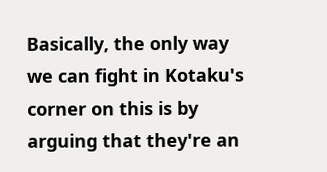Basically, the only way we can fight in Kotaku's corner on this is by arguing that they're an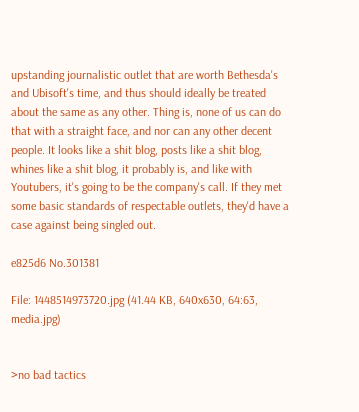upstanding journalistic outlet that are worth Bethesda's and Ubisoft's time, and thus should ideally be treated about the same as any other. Thing is, none of us can do that with a straight face, and nor can any other decent people. It looks like a shit blog, posts like a shit blog, whines like a shit blog, it probably is, and like with Youtubers, it's going to be the company's call. If they met some basic standards of respectable outlets, they'd have a case against being singled out.

e825d6 No.301381

File: 1448514973720.jpg (41.44 KB, 640x630, 64:63, media.jpg)


>no bad tactics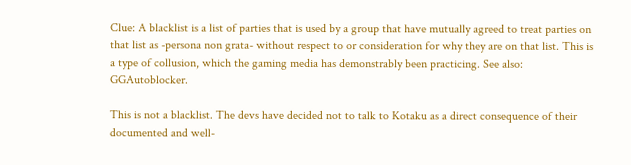Clue: A blacklist is a list of parties that is used by a group that have mutually agreed to treat parties on that list as -persona non grata- without respect to or consideration for why they are on that list. This is a type of collusion, which the gaming media has demonstrably been practicing. See also: GGAutoblocker.

This is not a blacklist. The devs have decided not to talk to Kotaku as a direct consequence of their documented and well-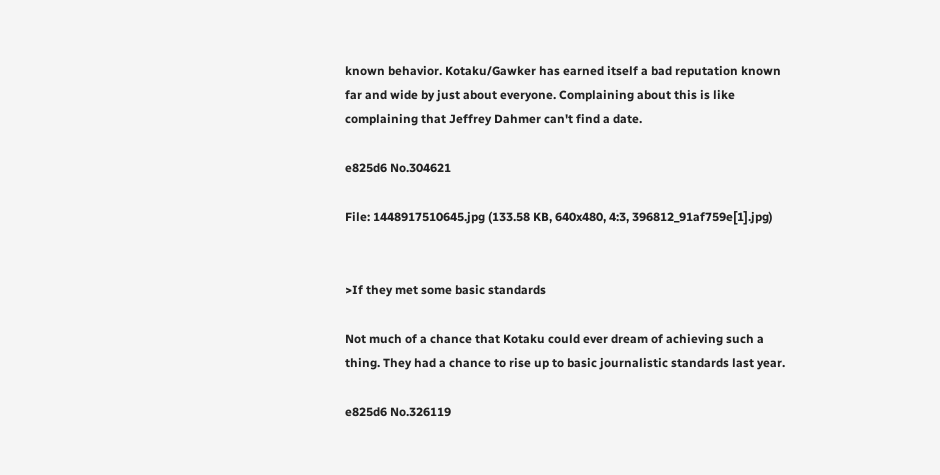known behavior. Kotaku/Gawker has earned itself a bad reputation known far and wide by just about everyone. Complaining about this is like complaining that Jeffrey Dahmer can't find a date.

e825d6 No.304621

File: 1448917510645.jpg (133.58 KB, 640x480, 4:3, 396812_91af759e[1].jpg)


>If they met some basic standards

Not much of a chance that Kotaku could ever dream of achieving such a thing. They had a chance to rise up to basic journalistic standards last year.

e825d6 No.326119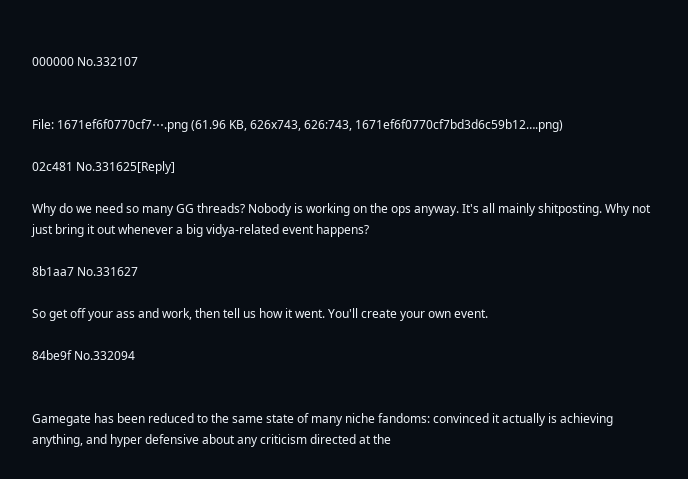000000 No.332107


File: 1671ef6f0770cf7⋯.png (61.96 KB, 626x743, 626:743, 1671ef6f0770cf7bd3d6c59b12….png)

02c481 No.331625[Reply]

Why do we need so many GG threads? Nobody is working on the ops anyway. It's all mainly shitposting. Why not just bring it out whenever a big vidya-related event happens?

8b1aa7 No.331627

So get off your ass and work, then tell us how it went. You'll create your own event.

84be9f No.332094


Gamegate has been reduced to the same state of many niche fandoms: convinced it actually is achieving anything, and hyper defensive about any criticism directed at the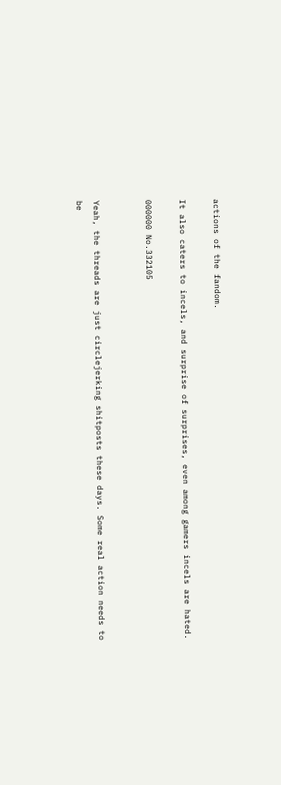actions of the fandom.

It also caters to incels, and surprise of surprises, even among gamers incels are hated.

000000 No.332105


Yeah, the threads are just circlejerking shitposts these days. Some real action needs to be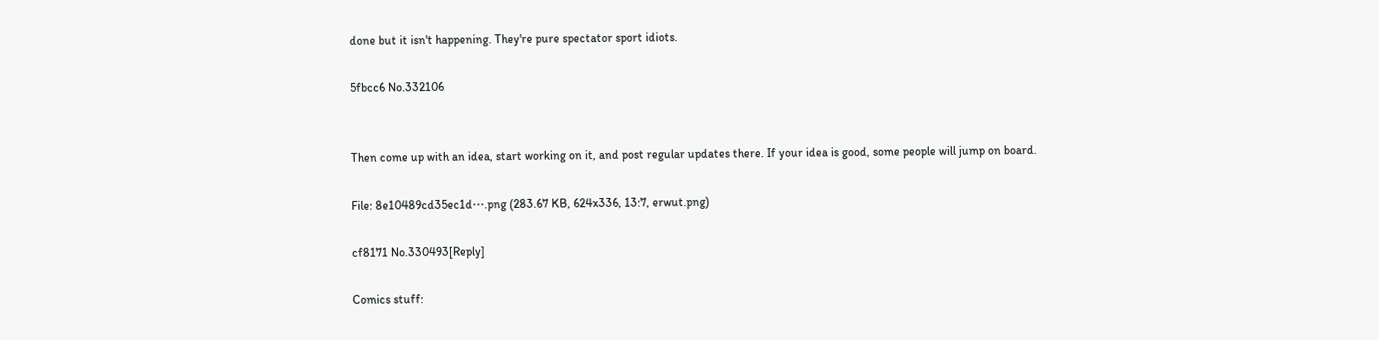done but it isn't happening. They're pure spectator sport idiots.

5fbcc6 No.332106


Then come up with an idea, start working on it, and post regular updates there. If your idea is good, some people will jump on board.

File: 8e10489cd35ec1d⋯.png (283.67 KB, 624x336, 13:7, erwut.png)

cf8171 No.330493[Reply]

Comics stuff: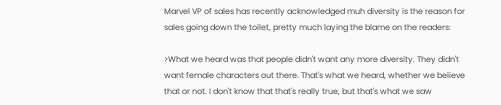Marvel VP of sales has recently acknowledged muh diversity is the reason for sales going down the toilet, pretty much laying the blame on the readers:

>What we heard was that people didn't want any more diversity. They didn't want female characters out there. That's what we heard, whether we believe that or not. I don't know that that's really true, but that's what we saw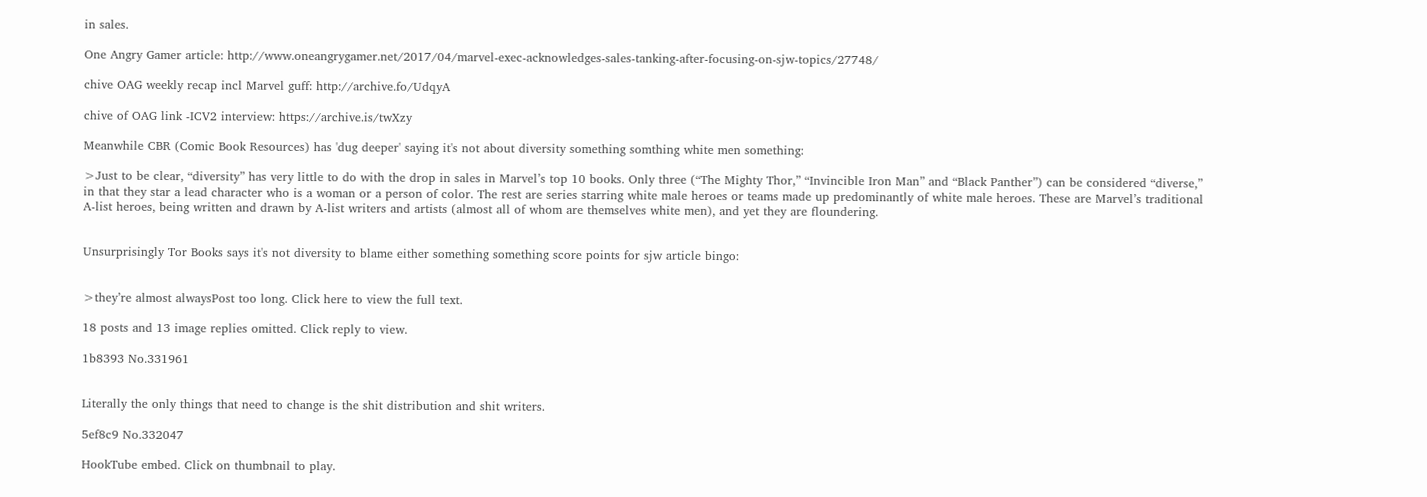in sales.

One Angry Gamer article: http://www.oneangrygamer.net/2017/04/marvel-exec-acknowledges-sales-tanking-after-focusing-on-sjw-topics/27748/

chive OAG weekly recap incl Marvel guff: http://archive.fo/UdqyA

chive of OAG link -ICV2 interview: https://archive.is/twXzy

Meanwhile CBR (Comic Book Resources) has 'dug deeper' saying it's not about diversity something somthing white men something:

>Just to be clear, “diversity” has very little to do with the drop in sales in Marvel’s top 10 books. Only three (“The Mighty Thor,” “Invincible Iron Man” and “Black Panther”) can be considered “diverse,” in that they star a lead character who is a woman or a person of color. The rest are series starring white male heroes or teams made up predominantly of white male heroes. These are Marvel’s traditional A-list heroes, being written and drawn by A-list writers and artists (almost all of whom are themselves white men), and yet they are floundering.


Unsurprisingly Tor Books says it's not diversity to blame either something something score points for sjw article bingo:


>they’re almost alwaysPost too long. Click here to view the full text.

18 posts and 13 image replies omitted. Click reply to view.

1b8393 No.331961


Literally the only things that need to change is the shit distribution and shit writers.

5ef8c9 No.332047

HookTube embed. Click on thumbnail to play.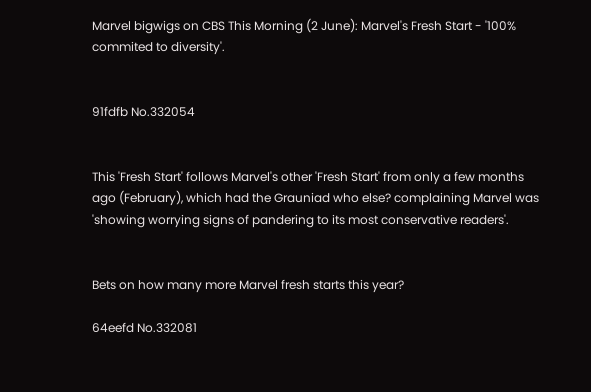Marvel bigwigs on CBS This Morning (2 June): Marvel's Fresh Start - '100% commited to diversity'.


91fdfb No.332054


This 'Fresh Start' follows Marvel's other 'Fresh Start' from only a few months ago (February), which had the Grauniad who else? complaining Marvel was 'showing worrying signs of pandering to its most conservative readers'.


Bets on how many more Marvel fresh starts this year?

64eefd No.332081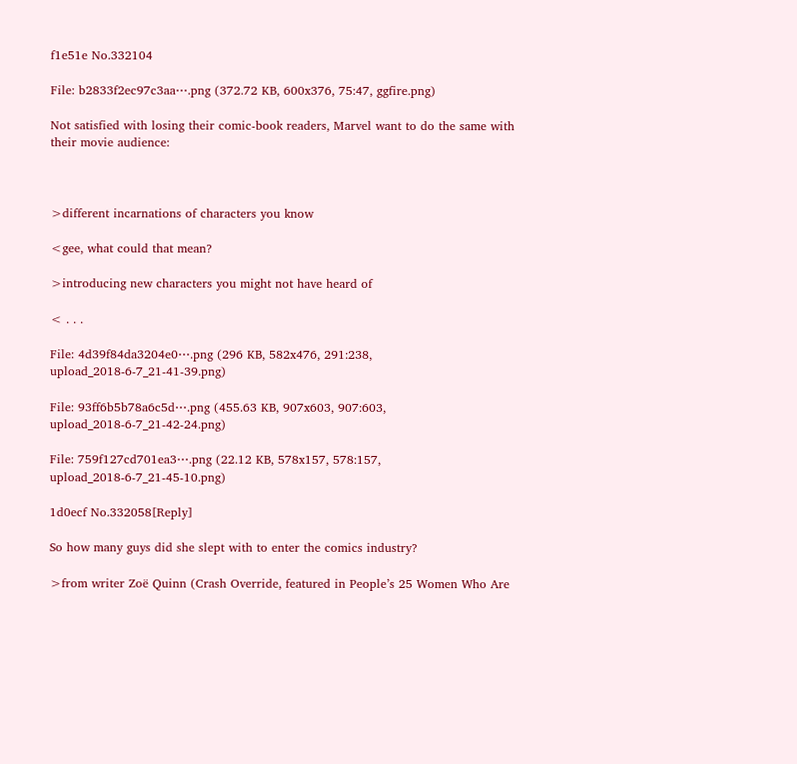f1e51e No.332104

File: b2833f2ec97c3aa⋯.png (372.72 KB, 600x376, 75:47, ggfire.png)

Not satisfied with losing their comic-book readers, Marvel want to do the same with their movie audience:



>different incarnations of characters you know

<gee, what could that mean?

>introducing new characters you might not have heard of

< . . .

File: 4d39f84da3204e0⋯.png (296 KB, 582x476, 291:238, upload_2018-6-7_21-41-39.png)

File: 93ff6b5b78a6c5d⋯.png (455.63 KB, 907x603, 907:603, upload_2018-6-7_21-42-24.png)

File: 759f127cd701ea3⋯.png (22.12 KB, 578x157, 578:157, upload_2018-6-7_21-45-10.png)

1d0ecf No.332058[Reply]

So how many guys did she slept with to enter the comics industry?

>from writer Zoë Quinn (Crash Override, featured in People’s 25 Women Who Are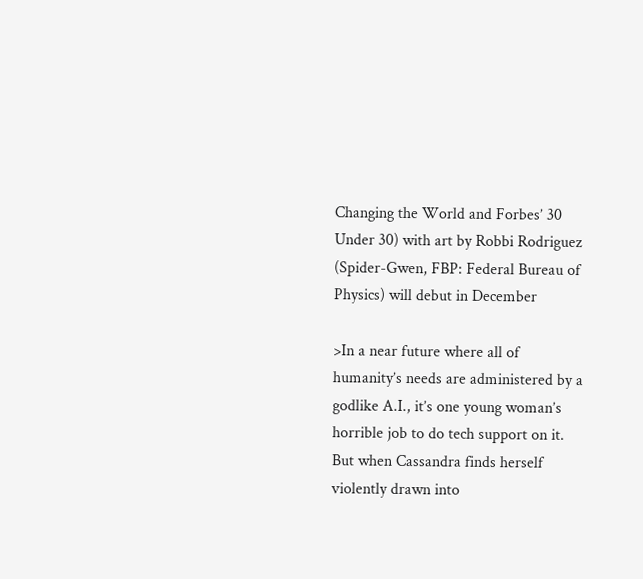Changing the World and Forbes’ 30 Under 30) with art by Robbi Rodriguez (Spider-Gwen, FBP: Federal Bureau of Physics) will debut in December

>In a near future where all of humanity’s needs are administered by a godlike A.I., it’s one young woman’s horrible job to do tech support on it. But when Cassandra finds herself violently drawn into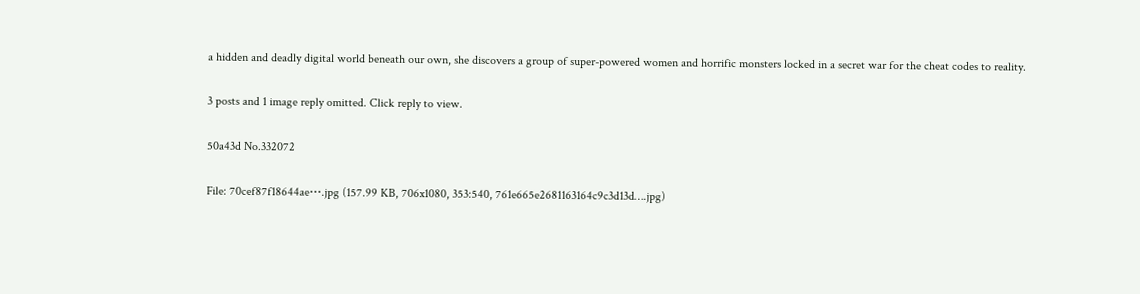a hidden and deadly digital world beneath our own, she discovers a group of super-powered women and horrific monsters locked in a secret war for the cheat codes to reality.

3 posts and 1 image reply omitted. Click reply to view.

50a43d No.332072

File: 70cef87f18644ae⋯.jpg (157.99 KB, 706x1080, 353:540, 761e665e2681163164c9c3d13d….jpg)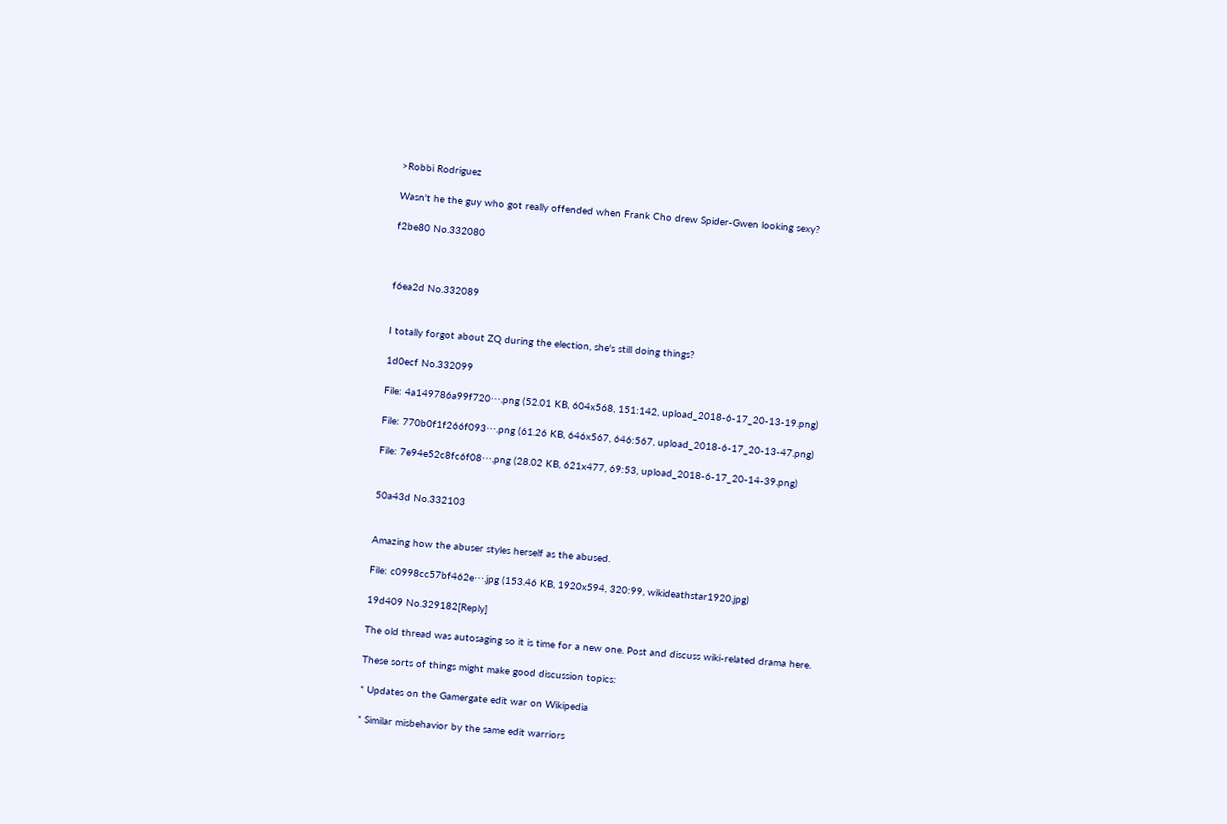>Robbi Rodriguez

Wasn't he the guy who got really offended when Frank Cho drew Spider-Gwen looking sexy?

f2be80 No.332080



f6ea2d No.332089


I totally forgot about ZQ during the election, she's still doing things?

1d0ecf No.332099

File: 4a149786a99f720⋯.png (52.01 KB, 604x568, 151:142, upload_2018-6-17_20-13-19.png)

File: 770b0f1f266f093⋯.png (61.26 KB, 646x567, 646:567, upload_2018-6-17_20-13-47.png)

File: 7e94e52c8fc6f08⋯.png (28.02 KB, 621x477, 69:53, upload_2018-6-17_20-14-39.png)


50a43d No.332103


Amazing how the abuser styles herself as the abused.

File: c0998cc57bf462e⋯.jpg (153.46 KB, 1920x594, 320:99, wikideathstar1920.jpg)

19d409 No.329182[Reply]

The old thread was autosaging so it is time for a new one. Post and discuss wiki-related drama here.

These sorts of things might make good discussion topics:

* Updates on the Gamergate edit war on Wikipedia

* Similar misbehavior by the same edit warriors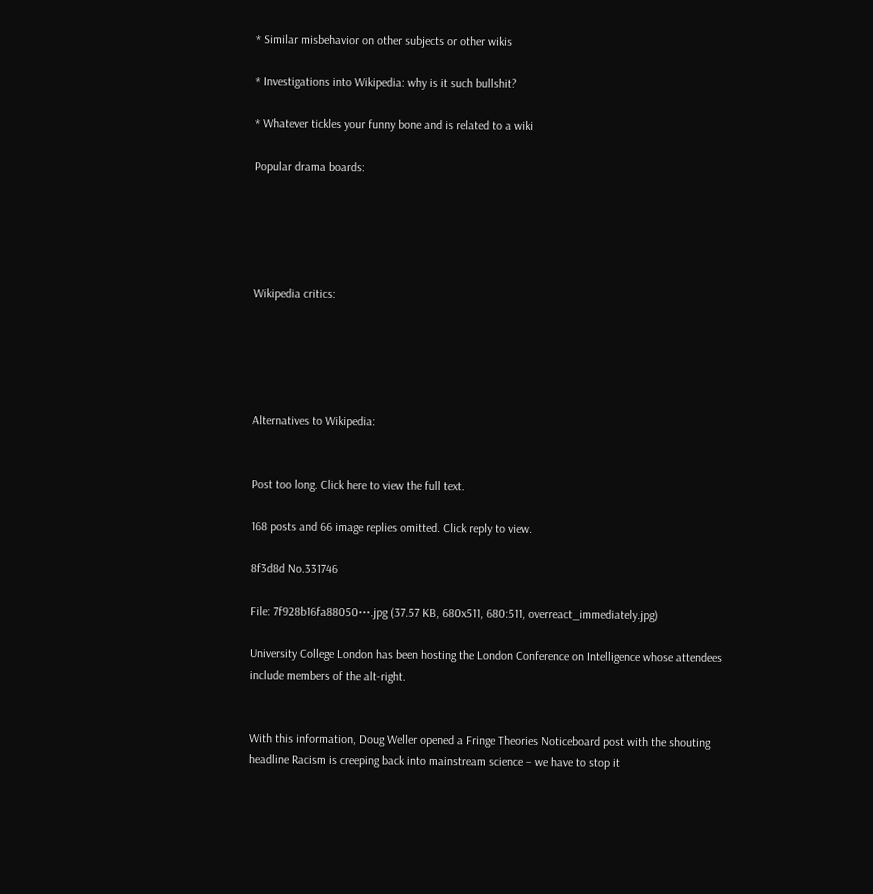* Similar misbehavior on other subjects or other wikis

* Investigations into Wikipedia: why is it such bullshit?

* Whatever tickles your funny bone and is related to a wiki

Popular drama boards:





Wikipedia critics:





Alternatives to Wikipedia:


Post too long. Click here to view the full text.

168 posts and 66 image replies omitted. Click reply to view.

8f3d8d No.331746

File: 7f928b16fa88050⋯.jpg (37.57 KB, 680x511, 680:511, overreact_immediately.jpg)

University College London has been hosting the London Conference on Intelligence whose attendees include members of the alt-right.


With this information, Doug Weller opened a Fringe Theories Noticeboard post with the shouting headline Racism is creeping back into mainstream science – we have to stop it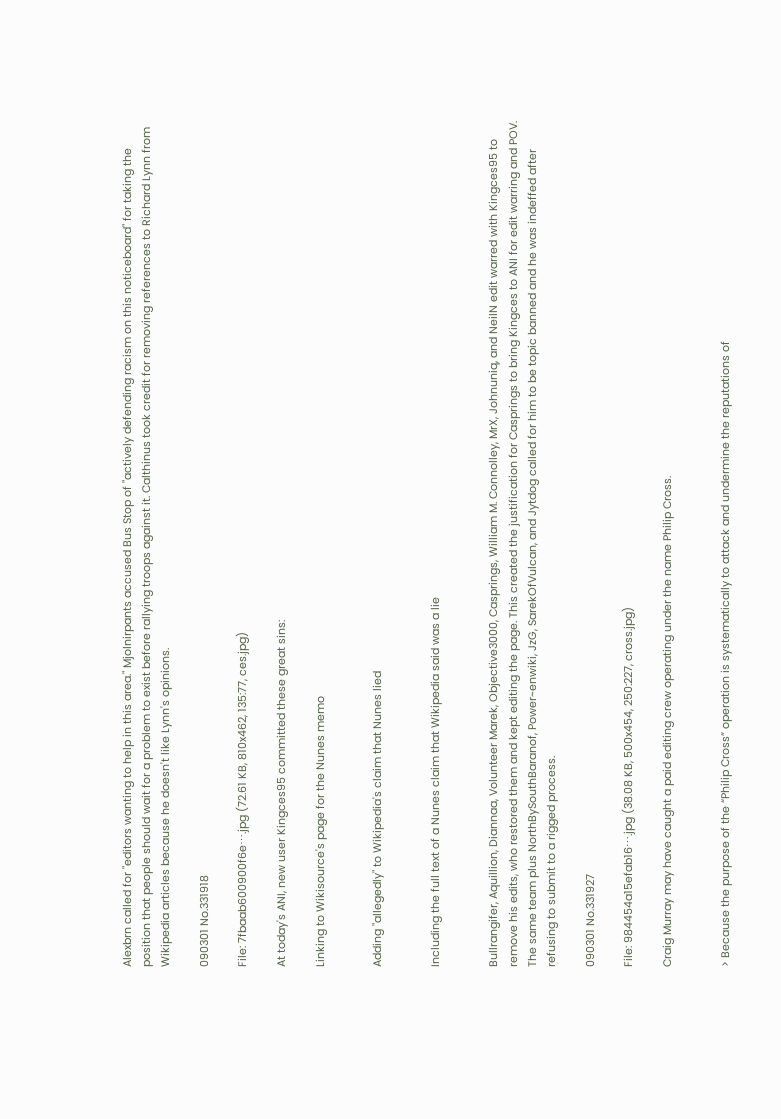Alexbrn called for "editors wanting to help in this area." Mjolnirpants accused Bus Stop of "actively defending racism on this noticeboard" for taking the position that people should wait for a problem to exist before rallying troops against it. Calthinus took credit for removing references to Richard Lynn from Wikipedia articles because he doesn't like Lynn's opinions.

090301 No.331918

File: 7fbaab600900f6e⋯.jpg (72.61 KB, 810x462, 135:77, ces.jpg)

At today's ANI, new user Kingces95 committed these great sins:

Linking to Wikisource's page for the Nunes memo


Adding "allegedly" to Wikipedia's claim that Nunes lied


Including the full text of a Nunes claim that Wikipedia said was a lie


Bullrangifer, Aquillion, Diannaa, Volunteer Marek, Objective3000, Casprings, William M. Connolley, MrX, Johnuniq, and NeilN edit warred with Kingces95 to remove his edits, who restored them and kept editing the page. This created the justification for Casprings to bring Kingces to ANI for edit warring and POV. The same team plus NorthBySouthBaranof, Power~enwiki, JzG, SarekOfVulcan, and Jytdog called for him to be topic banned and he was indeffed after refusing to submit to a rigged process.

090301 No.331927

File: 984454a15efab16⋯.jpg (38.08 KB, 500x454, 250:227, cross.jpg)

Craig Murray may have caught a paid editing crew operating under the name Philip Cross.


> Because the purpose of the “Philip Cross” operation is systematically to attack and undermine the reputations of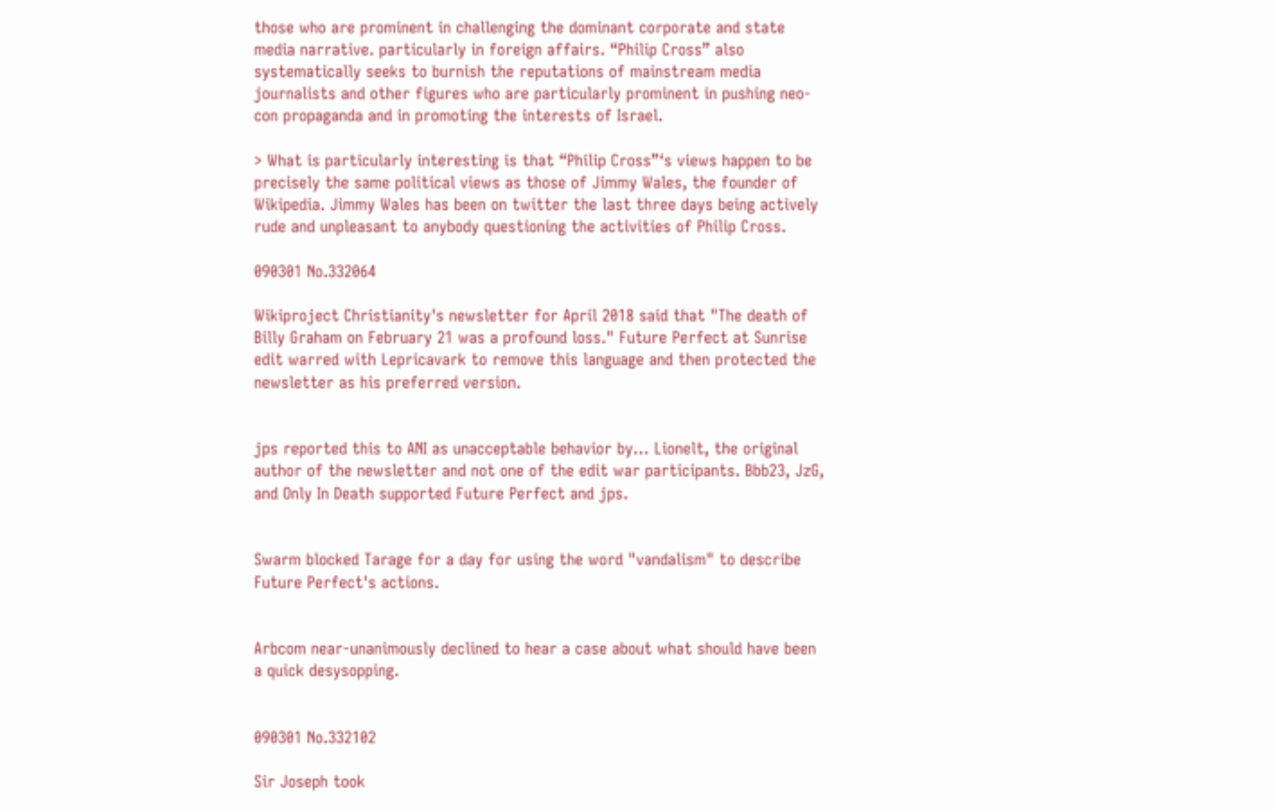those who are prominent in challenging the dominant corporate and state media narrative. particularly in foreign affairs. “Philip Cross” also systematically seeks to burnish the reputations of mainstream media journalists and other figures who are particularly prominent in pushing neo-con propaganda and in promoting the interests of Israel.

> What is particularly interesting is that “Philip Cross”‘s views happen to be precisely the same political views as those of Jimmy Wales, the founder of Wikipedia. Jimmy Wales has been on twitter the last three days being actively rude and unpleasant to anybody questioning the activities of Philip Cross.

090301 No.332064

Wikiproject Christianity's newsletter for April 2018 said that "The death of Billy Graham on February 21 was a profound loss." Future Perfect at Sunrise edit warred with Lepricavark to remove this language and then protected the newsletter as his preferred version.


jps reported this to ANI as unacceptable behavior by… Lionelt, the original author of the newsletter and not one of the edit war participants. Bbb23, JzG, and Only In Death supported Future Perfect and jps.


Swarm blocked Tarage for a day for using the word "vandalism" to describe Future Perfect's actions.


Arbcom near-unanimously declined to hear a case about what should have been a quick desysopping.


090301 No.332102

Sir Joseph took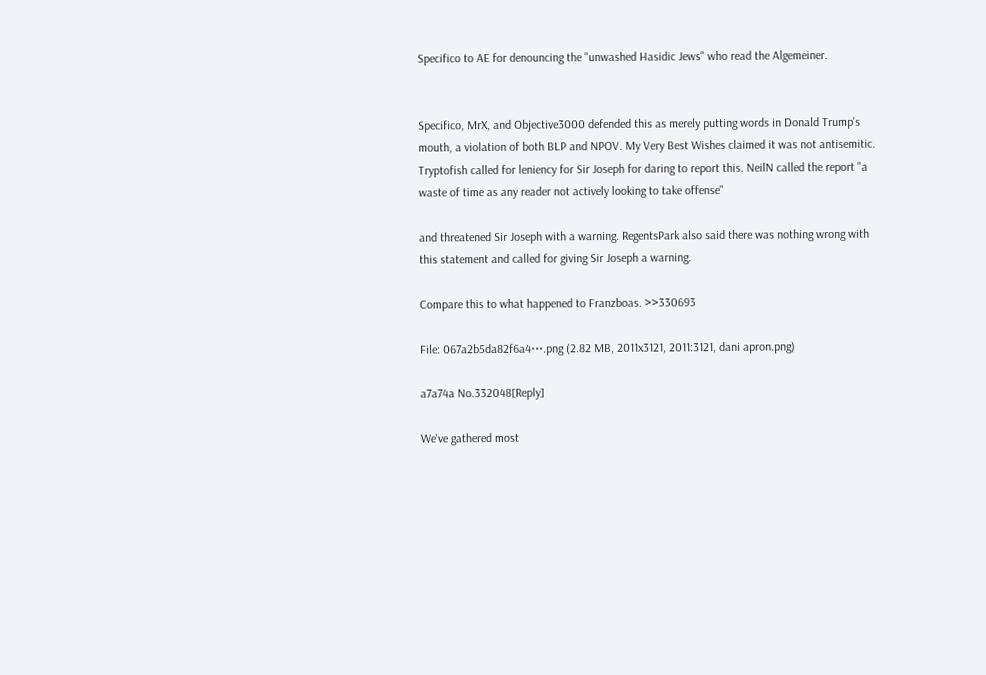Specifico to AE for denouncing the "unwashed Hasidic Jews" who read the Algemeiner.


Specifico, MrX, and Objective3000 defended this as merely putting words in Donald Trump's mouth, a violation of both BLP and NPOV. My Very Best Wishes claimed it was not antisemitic. Tryptofish called for leniency for Sir Joseph for daring to report this. NeilN called the report "a waste of time as any reader not actively looking to take offense"

and threatened Sir Joseph with a warning. RegentsPark also said there was nothing wrong with this statement and called for giving Sir Joseph a warning.

Compare this to what happened to Franzboas. >>330693

File: 067a2b5da82f6a4⋯.png (2.82 MB, 2011x3121, 2011:3121, dani apron.png)

a7a74a No.332048[Reply]

We've gathered most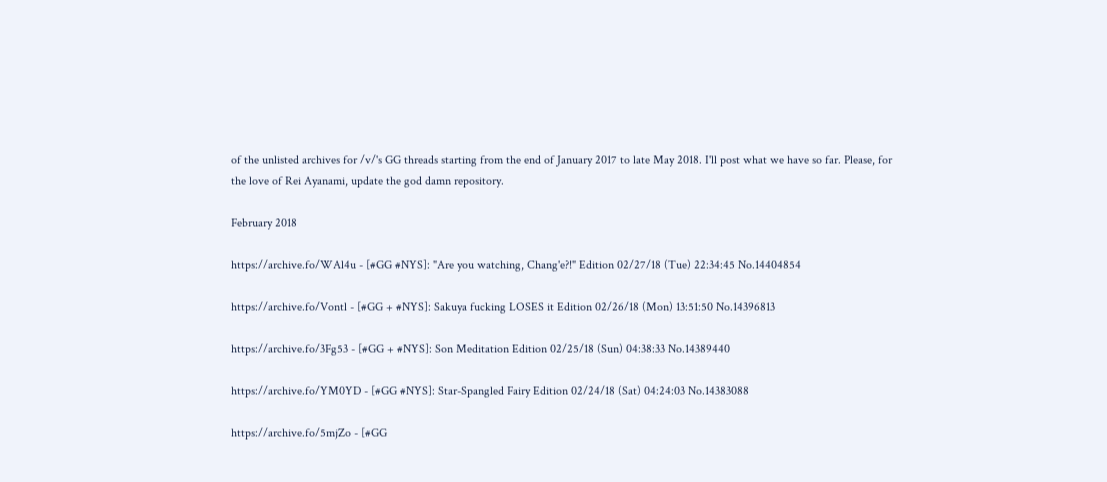of the unlisted archives for /v/'s GG threads starting from the end of January 2017 to late May 2018. I'll post what we have so far. Please, for the love of Rei Ayanami, update the god damn repository.

February 2018

https://archive.fo/WAl4u - [#GG #NYS]: "Are you watching, Chang'e?!" Edition 02/27/18 (Tue) 22:34:45 No.14404854

https://archive.fo/Vontl - [#GG + #NYS]: Sakuya fucking LOSES it Edition 02/26/18 (Mon) 13:51:50 No.14396813

https://archive.fo/3Fg53 - [#GG + #NYS]: Son Meditation Edition 02/25/18 (Sun) 04:38:33 No.14389440

https://archive.fo/YM0YD - [#GG #NYS]: Star-Spangled Fairy Edition 02/24/18 (Sat) 04:24:03 No.14383088

https://archive.fo/5mjZo - [#GG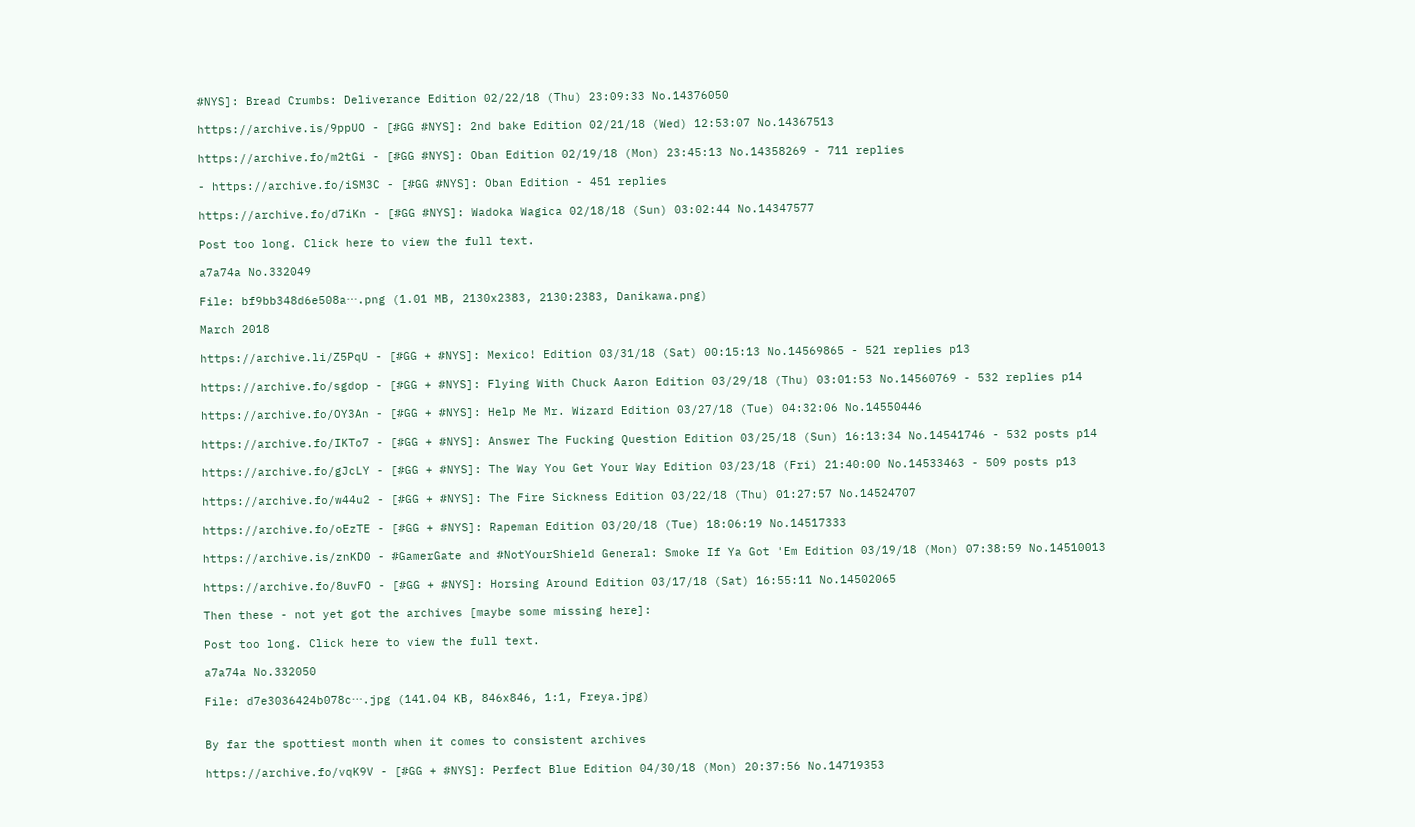#NYS]: Bread Crumbs: Deliverance Edition 02/22/18 (Thu) 23:09:33 No.14376050

https://archive.is/9ppUO - [#GG #NYS]: 2nd bake Edition 02/21/18 (Wed) 12:53:07 No.14367513

https://archive.fo/m2tGi - [#GG #NYS]: Oban Edition 02/19/18 (Mon) 23:45:13 No.14358269 - 711 replies

- https://archive.fo/iSM3C - [#GG #NYS]: Oban Edition - 451 replies

https://archive.fo/d7iKn - [#GG #NYS]: Wadoka Wagica 02/18/18 (Sun) 03:02:44 No.14347577

Post too long. Click here to view the full text.

a7a74a No.332049

File: bf9bb348d6e508a⋯.png (1.01 MB, 2130x2383, 2130:2383, Danikawa.png)

March 2018

https://archive.li/Z5PqU - [#GG + #NYS]: Mexico! Edition 03/31/18 (Sat) 00:15:13 No.14569865 - 521 replies p13

https://archive.fo/sgdop - [#GG + #NYS]: Flying With Chuck Aaron Edition 03/29/18 (Thu) 03:01:53 No.14560769 - 532 replies p14

https://archive.fo/OY3An - [#GG + #NYS]: Help Me Mr. Wizard Edition 03/27/18 (Tue) 04:32:06 No.14550446

https://archive.fo/IKTo7 - [#GG + #NYS]: Answer The Fucking Question Edition 03/25/18 (Sun) 16:13:34 No.14541746 - 532 posts p14

https://archive.fo/gJcLY - [#GG + #NYS]: The Way You Get Your Way Edition 03/23/18 (Fri) 21:40:00 No.14533463 - 509 posts p13

https://archive.fo/w44u2 - [#GG + #NYS]: The Fire Sickness Edition 03/22/18 (Thu) 01:27:57 No.14524707

https://archive.fo/oEzTE - [#GG + #NYS]: Rapeman Edition 03/20/18 (Tue) 18:06:19 No.14517333

https://archive.is/znKD0 - #GamerGate and #NotYourShield General: Smoke If Ya Got 'Em Edition 03/19/18 (Mon) 07:38:59 No.14510013

https://archive.fo/8uvFO - [#GG + #NYS]: Horsing Around Edition 03/17/18 (Sat) 16:55:11 No.14502065

Then these - not yet got the archives [maybe some missing here]:

Post too long. Click here to view the full text.

a7a74a No.332050

File: d7e3036424b078c⋯.jpg (141.04 KB, 846x846, 1:1, Freya.jpg)


By far the spottiest month when it comes to consistent archives

https://archive.fo/vqK9V - [#GG + #NYS]: Perfect Blue Edition 04/30/18 (Mon) 20:37:56 No.14719353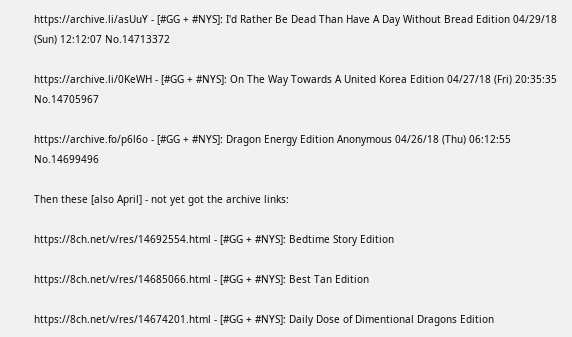https://archive.li/asUuY - [#GG + #NYS]: I'd Rather Be Dead Than Have A Day Without Bread Edition 04/29/18 (Sun) 12:12:07 No.14713372

https://archive.li/0KeWH - [#GG + #NYS]: On The Way Towards A United Korea Edition 04/27/18 (Fri) 20:35:35 No.14705967

https://archive.fo/p6l6o - [#GG + #NYS]: Dragon Energy Edition Anonymous 04/26/18 (Thu) 06:12:55 No.14699496

Then these [also April] - not yet got the archive links:

https://8ch.net/v/res/14692554.html - [#GG + #NYS]: Bedtime Story Edition

https://8ch.net/v/res/14685066.html - [#GG + #NYS]: Best Tan Edition

https://8ch.net/v/res/14674201.html - [#GG + #NYS]: Daily Dose of Dimentional Dragons Edition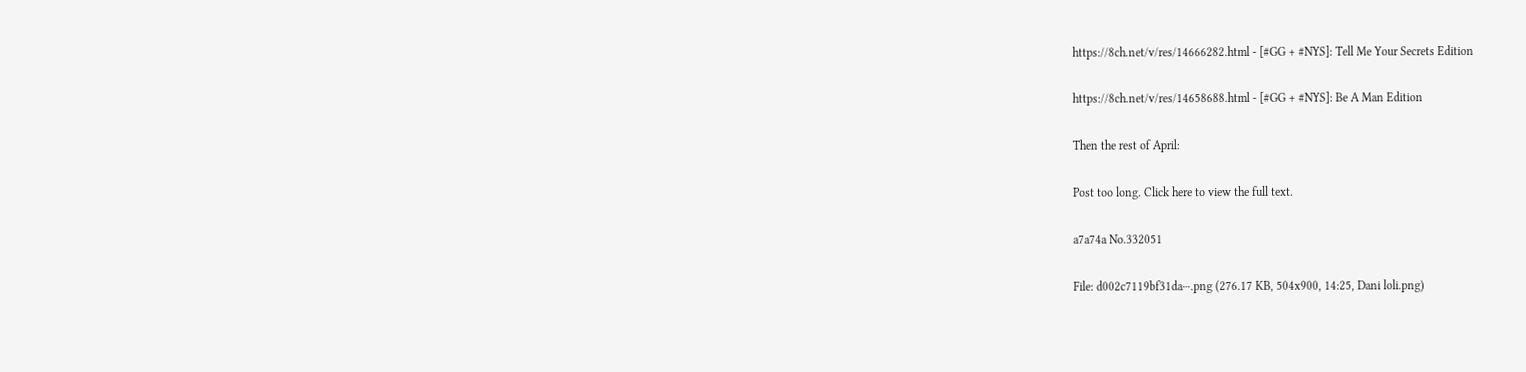https://8ch.net/v/res/14666282.html - [#GG + #NYS]: Tell Me Your Secrets Edition

https://8ch.net/v/res/14658688.html - [#GG + #NYS]: Be A Man Edition

Then the rest of April:

Post too long. Click here to view the full text.

a7a74a No.332051

File: d002c7119bf31da⋯.png (276.17 KB, 504x900, 14:25, Dani loli.png)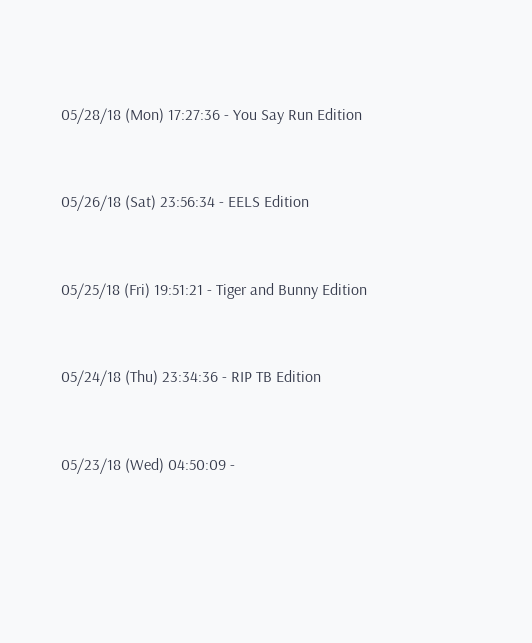05/28/18 (Mon) 17:27:36 - You Say Run Edition


05/26/18 (Sat) 23:56:34 - EELS Edition


05/25/18 (Fri) 19:51:21 - Tiger and Bunny Edition


05/24/18 (Thu) 23:34:36 - RIP TB Edition


05/23/18 (Wed) 04:50:09 -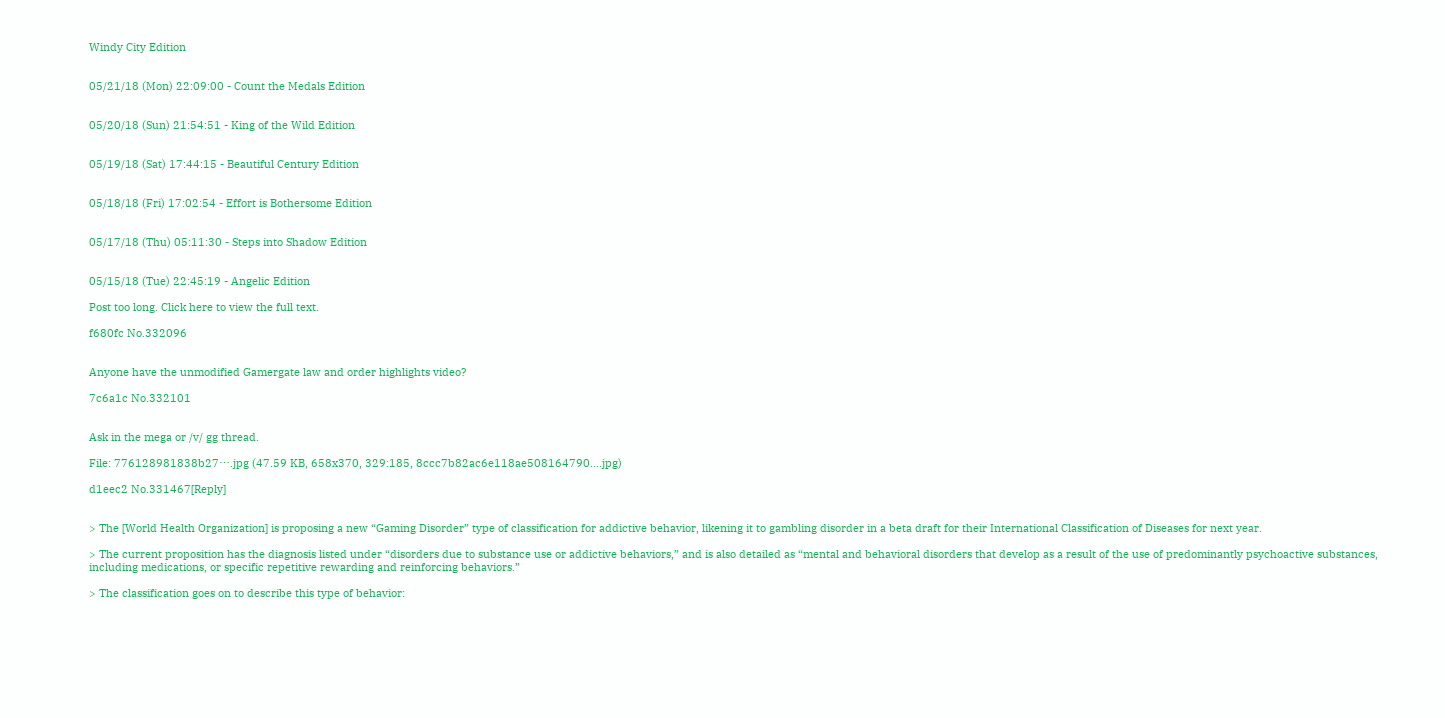Windy City Edition


05/21/18 (Mon) 22:09:00 - Count the Medals Edition


05/20/18 (Sun) 21:54:51 - King of the Wild Edition


05/19/18 (Sat) 17:44:15 - Beautiful Century Edition


05/18/18 (Fri) 17:02:54 - Effort is Bothersome Edition


05/17/18 (Thu) 05:11:30 - Steps into Shadow Edition


05/15/18 (Tue) 22:45:19 - Angelic Edition

Post too long. Click here to view the full text.

f680fc No.332096


Anyone have the unmodified Gamergate law and order highlights video?

7c6a1c No.332101


Ask in the mega or /v/ gg thread.

File: 776128981838b27⋯.jpg (47.59 KB, 658x370, 329:185, 8ccc7b82ac6e118ae508164790….jpg)

d1eec2 No.331467[Reply]


> The [World Health Organization] is proposing a new “Gaming Disorder” type of classification for addictive behavior, likening it to gambling disorder in a beta draft for their International Classification of Diseases for next year.

> The current proposition has the diagnosis listed under “disorders due to substance use or addictive behaviors,” and is also detailed as “mental and behavioral disorders that develop as a result of the use of predominantly psychoactive substances, including medications, or specific repetitive rewarding and reinforcing behaviors.”

> The classification goes on to describe this type of behavior: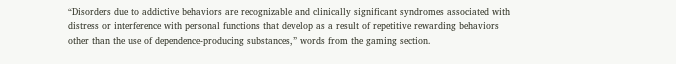“Disorders due to addictive behaviors are recognizable and clinically significant syndromes associated with distress or interference with personal functions that develop as a result of repetitive rewarding behaviors other than the use of dependence-producing substances,” words from the gaming section.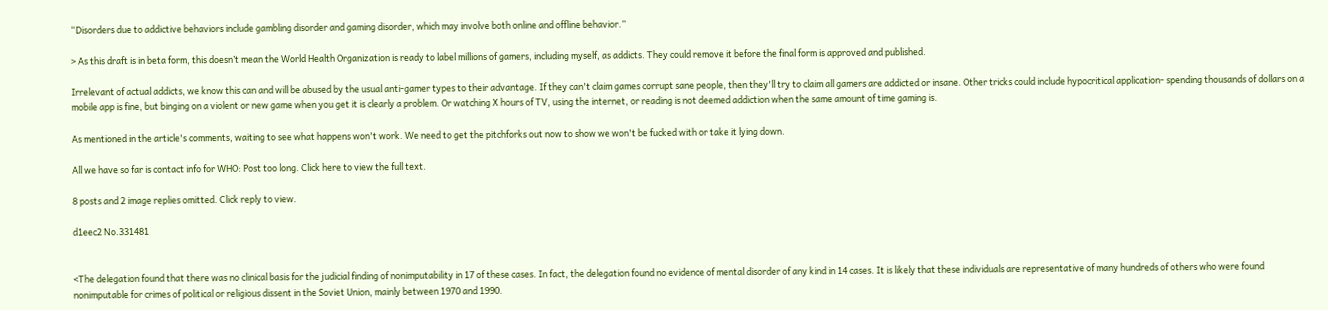“Disorders due to addictive behaviors include gambling disorder and gaming disorder, which may involve both online and offline behavior.”

> As this draft is in beta form, this doesn’t mean the World Health Organization is ready to label millions of gamers, including myself, as addicts. They could remove it before the final form is approved and published.

Irrelevant of actual addicts, we know this can and will be abused by the usual anti-gamer types to their advantage. If they can't claim games corrupt sane people, then they'll try to claim all gamers are addicted or insane. Other tricks could include hypocritical application- spending thousands of dollars on a mobile app is fine, but binging on a violent or new game when you get it is clearly a problem. Or watching X hours of TV, using the internet, or reading is not deemed addiction when the same amount of time gaming is.

As mentioned in the article's comments, waiting to see what happens won't work. We need to get the pitchforks out now to show we won't be fucked with or take it lying down.

All we have so far is contact info for WHO: Post too long. Click here to view the full text.

8 posts and 2 image replies omitted. Click reply to view.

d1eec2 No.331481


<The delegation found that there was no clinical basis for the judicial finding of nonimputability in 17 of these cases. In fact, the delegation found no evidence of mental disorder of any kind in 14 cases. It is likely that these individuals are representative of many hundreds of others who were found nonimputable for crimes of political or religious dissent in the Soviet Union, mainly between 1970 and 1990.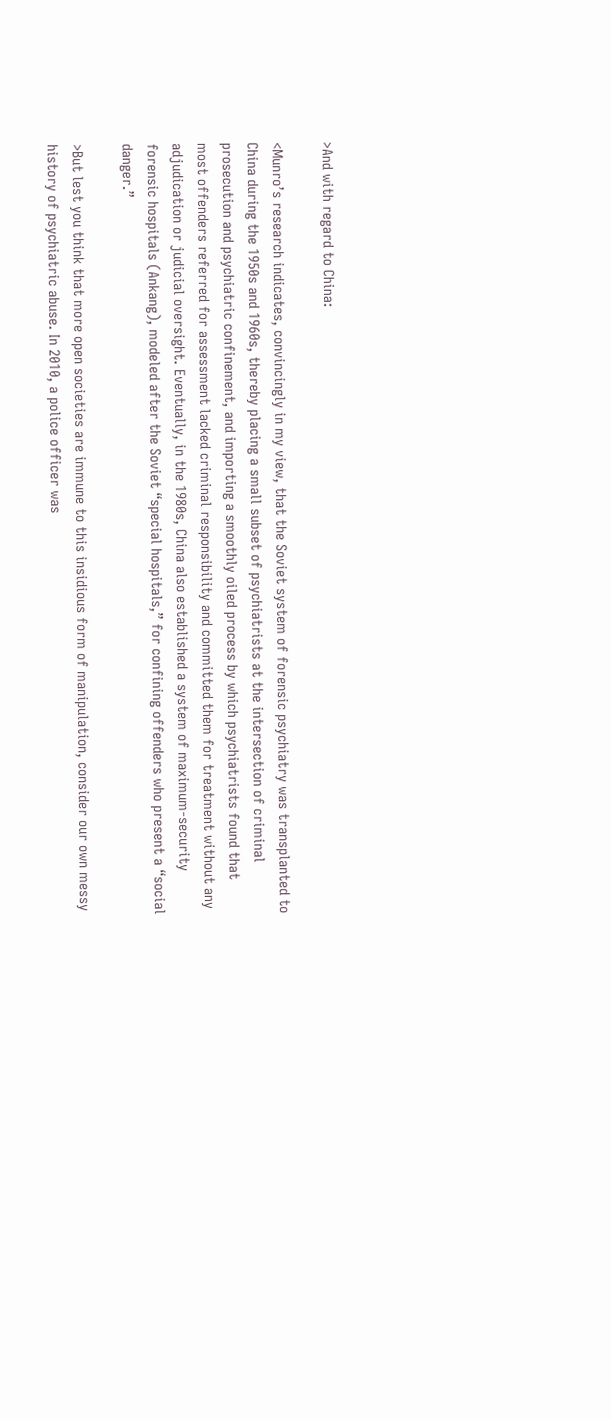>And with regard to China:

<Munro’s research indicates, convincingly in my view, that the Soviet system of forensic psychiatry was transplanted to China during the 1950s and 1960s, thereby placing a small subset of psychiatrists at the intersection of criminal prosecution and psychiatric confinement, and importing a smoothly oiled process by which psychiatrists found that most offenders referred for assessment lacked criminal responsibility and committed them for treatment without any adjudication or judicial oversight. Eventually, in the 1980s, China also established a system of maximum-security forensic hospitals (Ankang), modeled after the Soviet “special hospitals,” for confining offenders who present a “social danger.”

>But lest you think that more open societies are immune to this insidious form of manipulation, consider our own messy history of psychiatric abuse. In 2010, a police officer was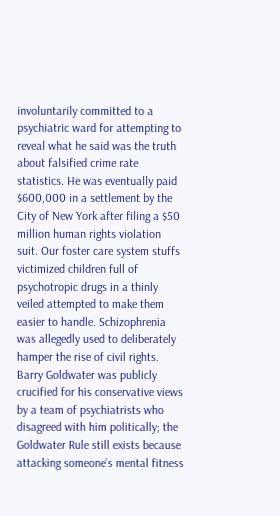involuntarily committed to a psychiatric ward for attempting to reveal what he said was the truth about falsified crime rate statistics. He was eventually paid $600,000 in a settlement by the City of New York after filing a $50 million human rights violation suit. Our foster care system stuffs victimized children full of psychotropic drugs in a thinly veiled attempted to make them easier to handle. Schizophrenia was allegedly used to deliberately hamper the rise of civil rights. Barry Goldwater was publicly crucified for his conservative views by a team of psychiatrists who disagreed with him politically; the Goldwater Rule still exists because attacking someone’s mental fitness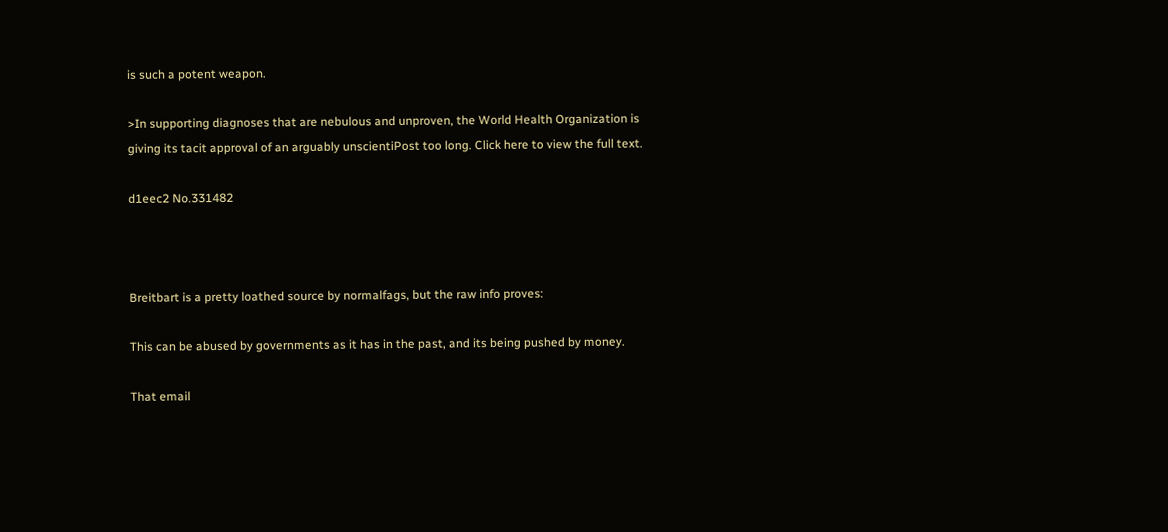is such a potent weapon.

>In supporting diagnoses that are nebulous and unproven, the World Health Organization is giving its tacit approval of an arguably unscientiPost too long. Click here to view the full text.

d1eec2 No.331482



Breitbart is a pretty loathed source by normalfags, but the raw info proves:

This can be abused by governments as it has in the past, and its being pushed by money.

That email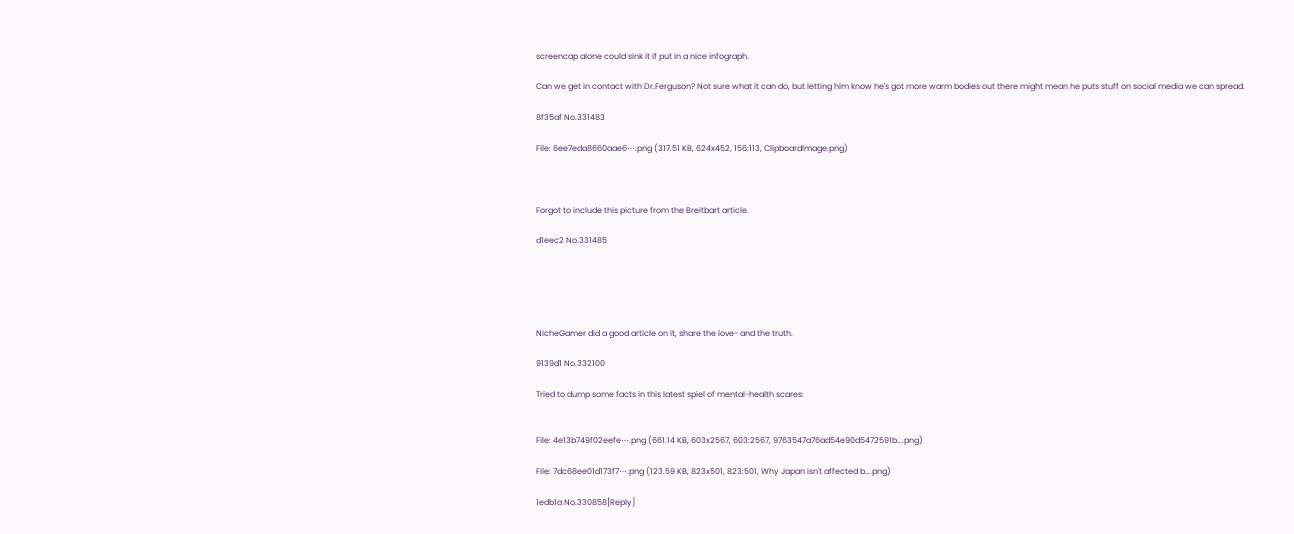screencap alone could sink it if put in a nice infograph.

Can we get in contact with Dr.Ferguson? Not sure what it can do, but letting him know he's got more warm bodies out there might mean he puts stuff on social media we can spread.

8f35af No.331483

File: 6ee7eda8660aae6⋯.png (317.51 KB, 624x452, 156:113, ClipboardImage.png)



Forgot to include this picture from the Breitbart article.

d1eec2 No.331485





NicheGamer did a good article on it, share the love- and the truth.

9139d1 No.332100

Tried to dump some facts in this latest spiel of mental-health scares:


File: 4e13b749f02eefe⋯.png (661.14 KB, 603x2567, 603:2567, 9763547a76ad54e90d5472591b….png)

File: 7dc68ee01d173f7⋯.png (123.59 KB, 823x501, 823:501, Why Japan isn't affected b….png)

1edb1a No.330858[Reply]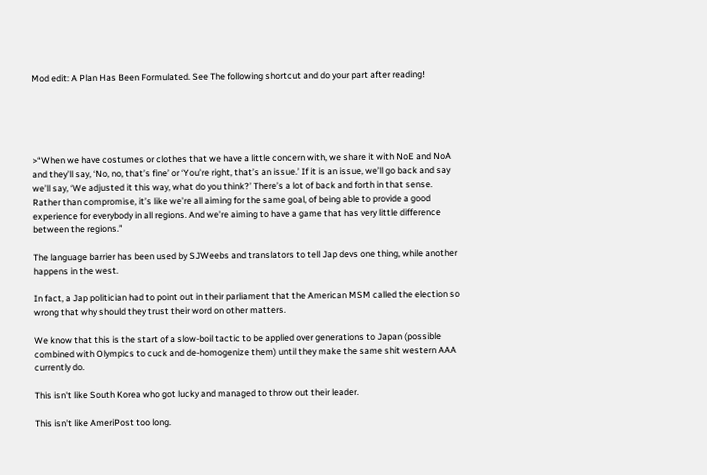Mod edit: A Plan Has Been Formulated. See The following shortcut and do your part after reading!





>“When we have costumes or clothes that we have a little concern with, we share it with NoE and NoA and they’ll say, ‘No, no, that’s fine’ or ‘You’re right, that’s an issue.’ If it is an issue, we’ll go back and say we’ll say, ‘We adjusted it this way, what do you think?’ There’s a lot of back and forth in that sense. Rather than compromise, it’s like we’re all aiming for the same goal, of being able to provide a good experience for everybody in all regions. And we’re aiming to have a game that has very little difference between the regions.”

The language barrier has been used by SJWeebs and translators to tell Jap devs one thing, while another happens in the west.

In fact, a Jap politician had to point out in their parliament that the American MSM called the election so wrong that why should they trust their word on other matters.

We know that this is the start of a slow-boil tactic to be applied over generations to Japan (possible combined with Olympics to cuck and de-homogenize them) until they make the same shit western AAA currently do.

This isn't like South Korea who got lucky and managed to throw out their leader.

This isn't like AmeriPost too long.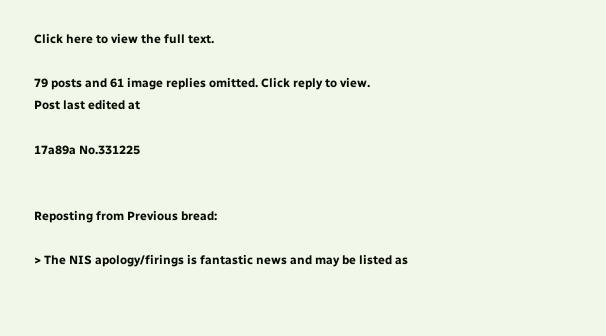Click here to view the full text.

79 posts and 61 image replies omitted. Click reply to view.
Post last edited at

17a89a No.331225


Reposting from Previous bread:

> The NIS apology/firings is fantastic news and may be listed as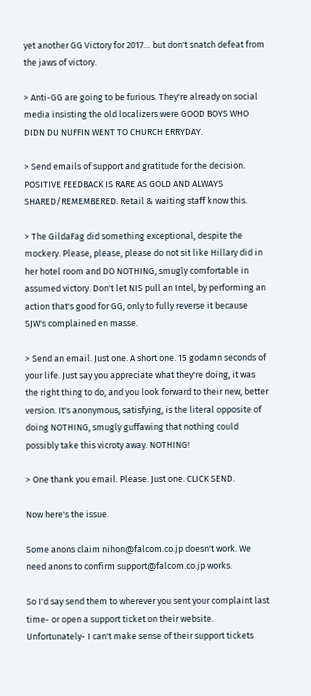yet another GG Victory for 2017… but don't snatch defeat from the jaws of victory.

> Anti-GG are going to be furious. They're already on social media insisting the old localizers were GOOD BOYS WHO DIDN DU NUFFIN WENT TO CHURCH ERRYDAY.

> Send emails of support and gratitude for the decision. POSITIVE FEEDBACK IS RARE AS GOLD AND ALWAYS SHARED/REMEMBERED. Retail & waiting staff know this.

> The GildaFag did something exceptional, despite the mockery. Please, please, please do not sit like Hillary did in her hotel room and DO NOTHING, smugly comfortable in assumed victory. Don't let NIS pull an Intel, by performing an action that's good for GG, only to fully reverse it because SJW's complained en masse.

> Send an email. Just one. A short one. 15 godamn seconds of your life. Just say you appreciate what they're doing, it was the right thing to do, and you look forward to their new, better version. It's anonymous, satisfying, is the literal opposite of doing NOTHING, smugly guffawing that nothing could possibly take this vicroty away. NOTHING!

> One thank you email. Please. Just one. CLICK SEND.

Now here's the issue.

Some anons claim nihon@falcom.co.jp doesn't work. We need anons to confirm support@falcom.co.jp works.

So I'd say send them to wherever you sent your complaint last time- or open a support ticket on their website. Unfortunately- I can't make sense of their support tickets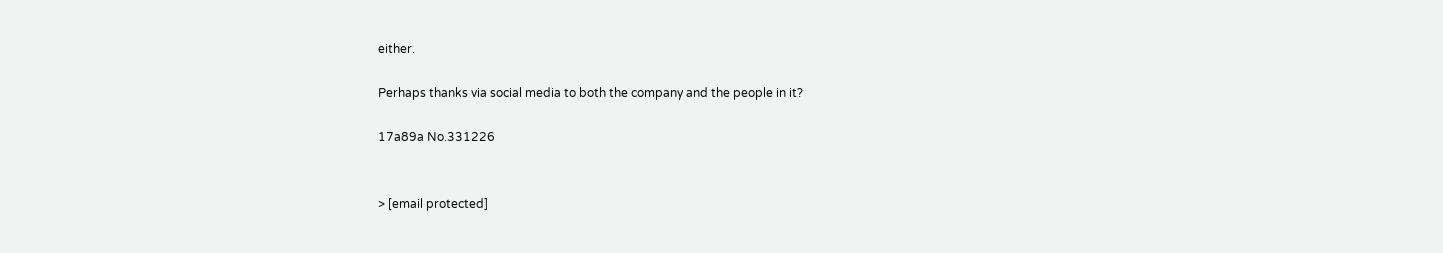either.

Perhaps thanks via social media to both the company and the people in it?

17a89a No.331226


> [email protected]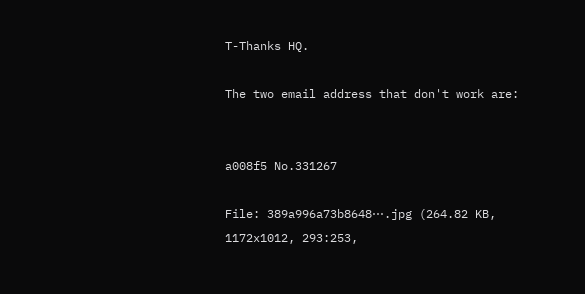T-Thanks HQ.

The two email address that don't work are:


a008f5 No.331267

File: 389a996a73b8648⋯.jpg (264.82 KB, 1172x1012, 293:253,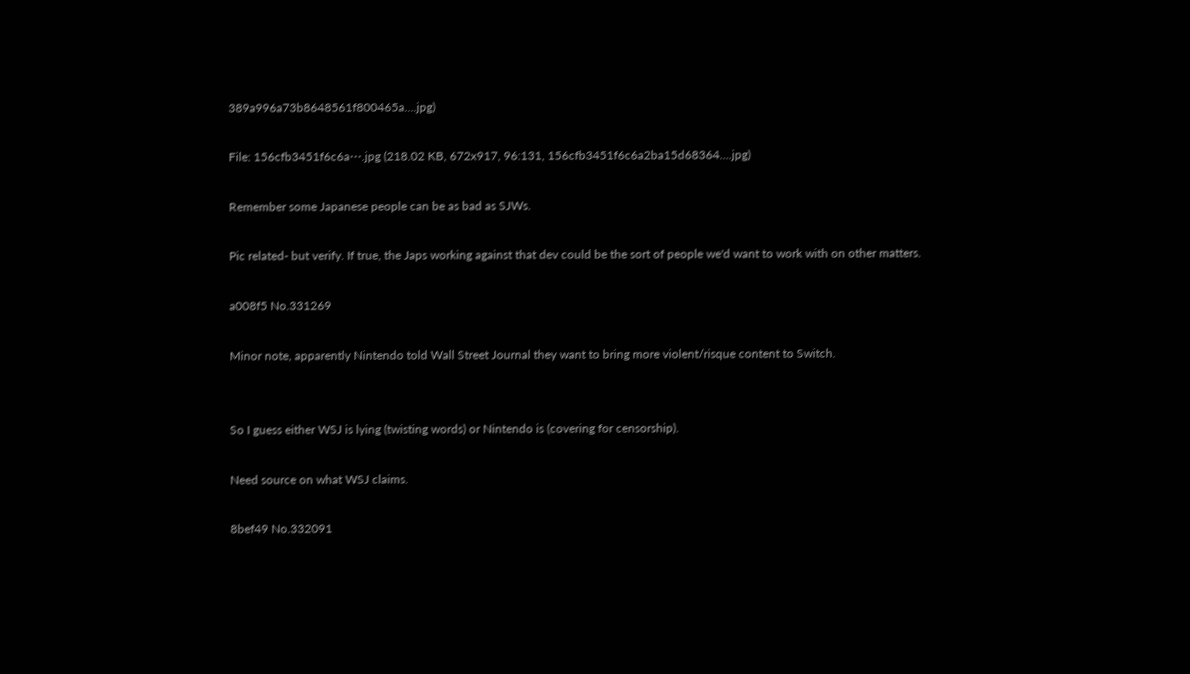389a996a73b8648561f800465a….jpg)

File: 156cfb3451f6c6a⋯.jpg (218.02 KB, 672x917, 96:131, 156cfb3451f6c6a2ba15d68364….jpg)

Remember some Japanese people can be as bad as SJWs.

Pic related- but verify. If true, the Japs working against that dev could be the sort of people we'd want to work with on other matters.

a008f5 No.331269

Minor note, apparently Nintendo told Wall Street Journal they want to bring more violent/risque content to Switch.


So I guess either WSJ is lying (twisting words) or Nintendo is (covering for censorship).

Need source on what WSJ claims.

8bef49 No.332091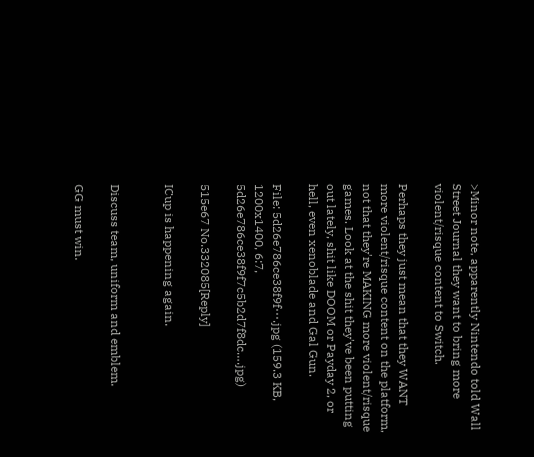>Minor note, apparently Nintendo told Wall Street Journal they want to bring more violent/risque content to Switch.

Perhaps they just mean that they WANT more violent/risque content on the platform, not that they're MAKING more violent/risque games. Look at the shit they've been putting out lately, shit like DOOM or Payday 2, or hell, even xenoblade and Gal Gun.

File: 5d26e786ce38f9f⋯.jpg (159.3 KB, 1200x1400, 6:7, 5d26e786ce38f9f7c5b2d7f8dc….jpg)

515e67 No.332085[Reply]

ICup is happening again.


Discuss team, uniform and emblem.

GG must win.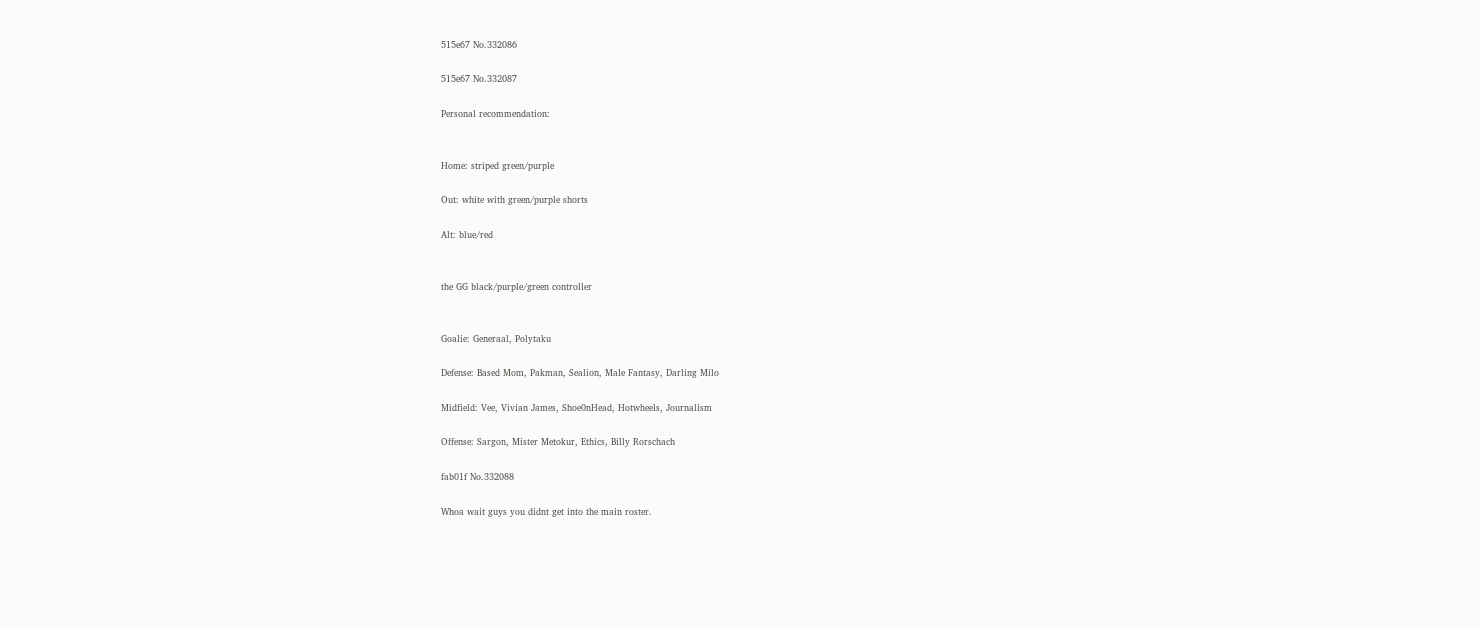515e67 No.332086

515e67 No.332087

Personal recommendation:


Home: striped green/purple

Out: white with green/purple shorts

Alt: blue/red


the GG black/purple/green controller


Goalie: Generaal, Polytaku

Defense: Based Mom, Pakman, Sealion, Male Fantasy, Darling Milo

Midfield: Vee, Vivian James, Shoe0nHead, Hotwheels, Journalism

Offense: Sargon, Mister Metokur, Ethics, Billy Rorschach

fab01f No.332088

Whoa wait guys you didnt get into the main roster.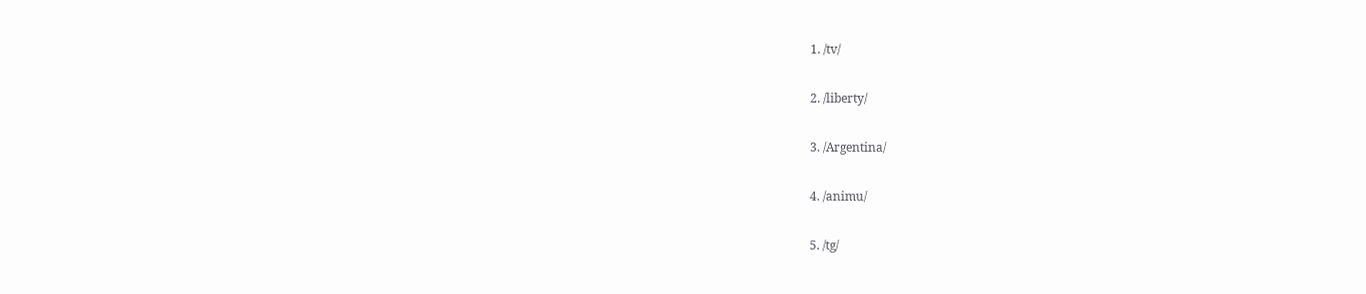1. /tv/

2. /liberty/

3. /Argentina/

4. /animu/

5. /tg/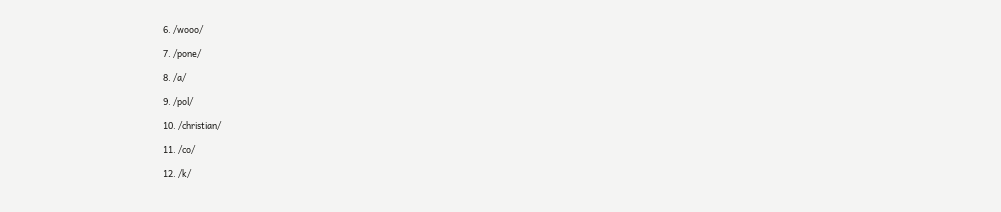6. /wooo/

7. /pone/

8. /a/

9. /pol/

10. /christian/

11. /co/

12. /k/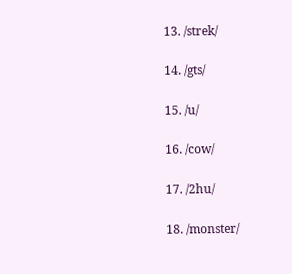13. /strek/

14. /gts/

15. /u/

16. /cow/

17. /2hu/

18. /monster/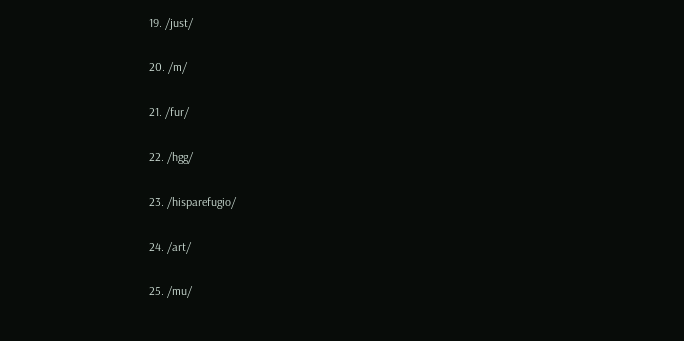19. /just/

20. /m/

21. /fur/

22. /hgg/

23. /hisparefugio/

24. /art/

25. /mu/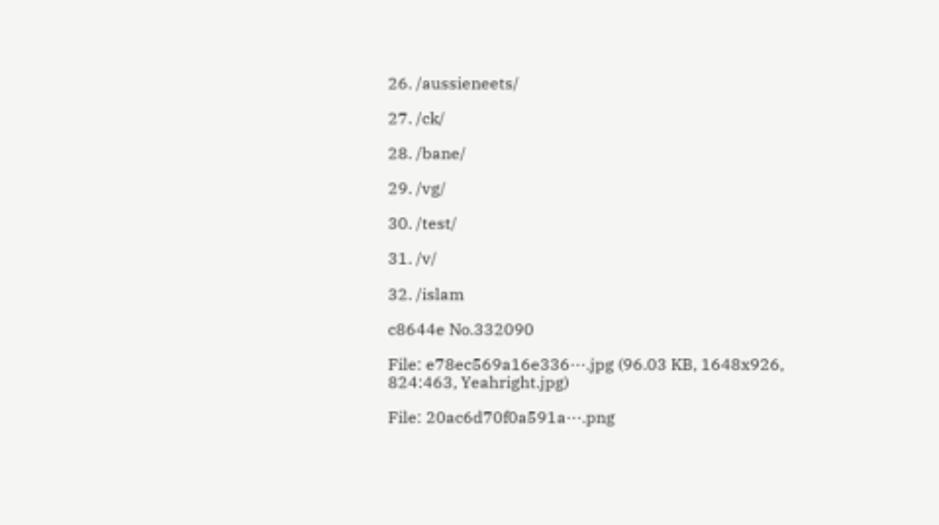26. /aussieneets/

27. /ck/

28. /bane/

29. /vg/

30. /test/

31. /v/

32. /islam

c8644e No.332090

File: e78ec569a16e336⋯.jpg (96.03 KB, 1648x926, 824:463, Yeahright.jpg)

File: 20ac6d70f0a591a⋯.png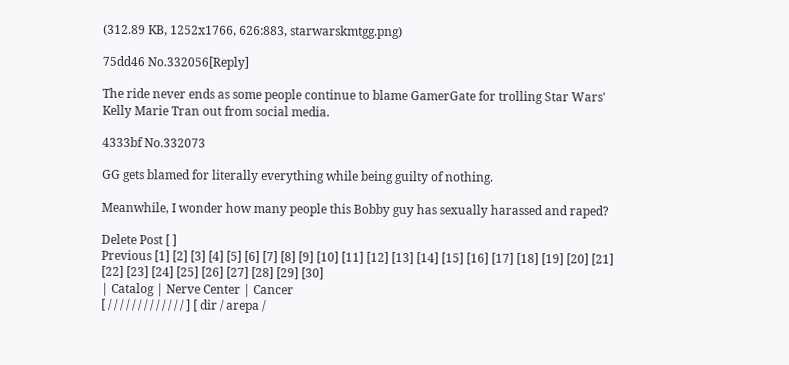(312.89 KB, 1252x1766, 626:883, starwarskmtgg.png)

75dd46 No.332056[Reply]

The ride never ends as some people continue to blame GamerGate for trolling Star Wars' Kelly Marie Tran out from social media.

4333bf No.332073

GG gets blamed for literally everything while being guilty of nothing.

Meanwhile, I wonder how many people this Bobby guy has sexually harassed and raped?

Delete Post [ ]
Previous [1] [2] [3] [4] [5] [6] [7] [8] [9] [10] [11] [12] [13] [14] [15] [16] [17] [18] [19] [20] [21] [22] [23] [24] [25] [26] [27] [28] [29] [30]
| Catalog | Nerve Center | Cancer
[ / / / / / / / / / / / / / ] [ dir / arepa /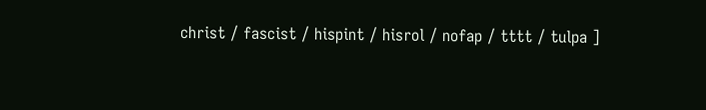christ / fascist / hispint / hisrol / nofap / tttt / tulpa ]